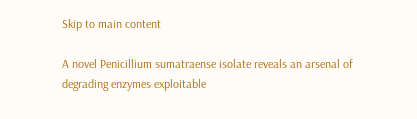Skip to main content

A novel Penicillium sumatraense isolate reveals an arsenal of degrading enzymes exploitable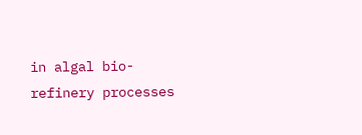in algal bio-refinery processes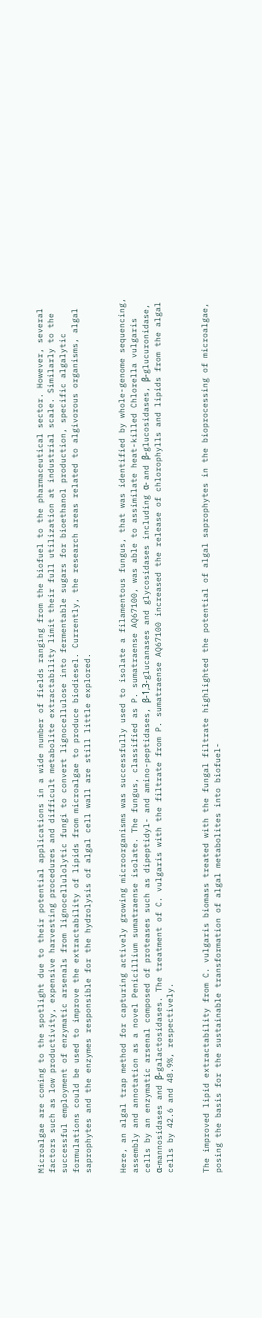Microalgae are coming to the spotlight due to their potential applications in a wide number of fields ranging from the biofuel to the pharmaceutical sector. However, several factors such as low productivity, expensive harvesting procedures and difficult metabolite extractability limit their full utilization at industrial scale. Similarly to the successful employment of enzymatic arsenals from lignocellulolytic fungi to convert lignocellulose into fermentable sugars for bioethanol production, specific algalytic formulations could be used to improve the extractability of lipids from microalgae to produce biodiesel. Currently, the research areas related to algivorous organisms, algal saprophytes and the enzymes responsible for the hydrolysis of algal cell wall are still little explored.


Here, an algal trap method for capturing actively growing microorganisms was successfully used to isolate a filamentous fungus, that was identified by whole-genome sequencing, assembly and annotation as a novel Penicillium sumatraense isolate. The fungus, classified as P. sumatraense AQ67100, was able to assimilate heat-killed Chlorella vulgaris cells by an enzymatic arsenal composed of proteases such as dipeptidyl- and amino-peptidases, β-1,3-glucanases and glycosidases including α- and β-glucosidases, β-glucuronidase, α-mannosidases and β-galactosidases. The treatment of C. vulgaris with the filtrate from P. sumatraense AQ67100 increased the release of chlorophylls and lipids from the algal cells by 42.6 and 48.9%, respectively.


The improved lipid extractability from C. vulgaris biomass treated with the fungal filtrate highlighted the potential of algal saprophytes in the bioprocessing of microalgae, posing the basis for the sustainable transformation of algal metabolites into biofuel-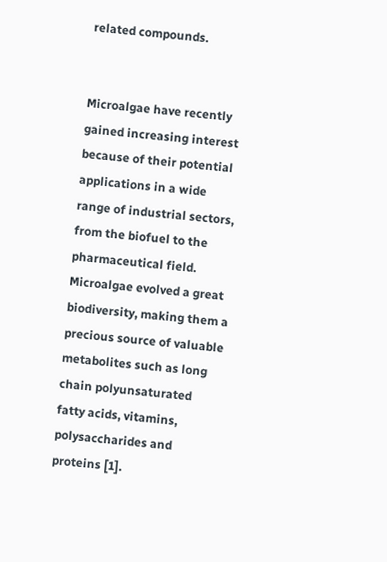related compounds.


Microalgae have recently gained increasing interest because of their potential applications in a wide range of industrial sectors, from the biofuel to the pharmaceutical field. Microalgae evolved a great biodiversity, making them a precious source of valuable metabolites such as long chain polyunsaturated fatty acids, vitamins, polysaccharides and proteins [1].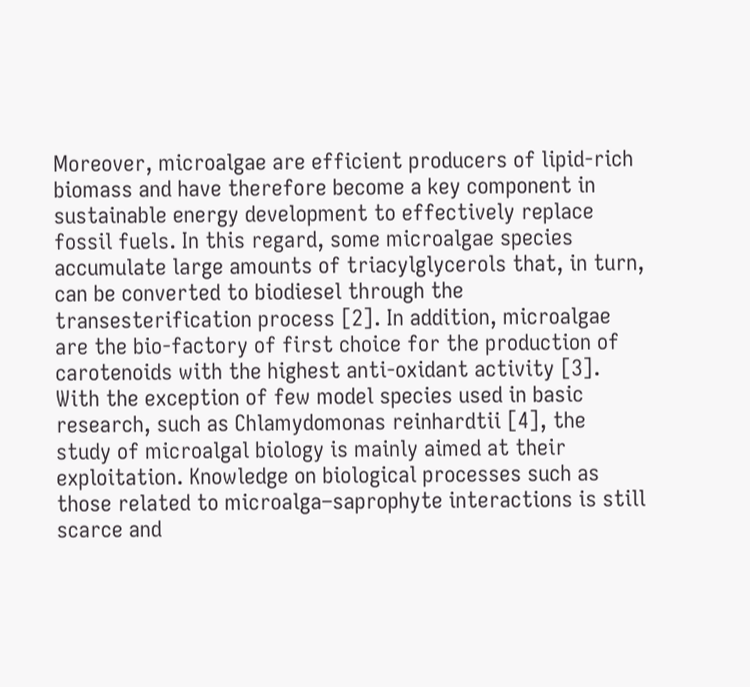Moreover, microalgae are efficient producers of lipid-rich biomass and have therefore become a key component in sustainable energy development to effectively replace fossil fuels. In this regard, some microalgae species accumulate large amounts of triacylglycerols that, in turn, can be converted to biodiesel through the transesterification process [2]. In addition, microalgae are the bio-factory of first choice for the production of carotenoids with the highest anti-oxidant activity [3]. With the exception of few model species used in basic research, such as Chlamydomonas reinhardtii [4], the study of microalgal biology is mainly aimed at their exploitation. Knowledge on biological processes such as those related to microalga–saprophyte interactions is still scarce and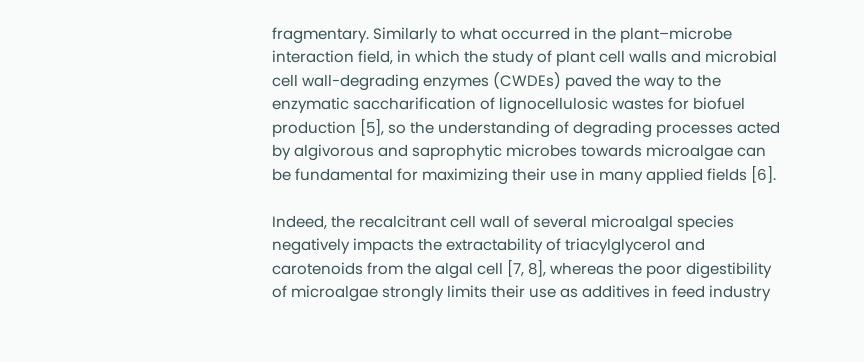fragmentary. Similarly to what occurred in the plant–microbe interaction field, in which the study of plant cell walls and microbial cell wall-degrading enzymes (CWDEs) paved the way to the enzymatic saccharification of lignocellulosic wastes for biofuel production [5], so the understanding of degrading processes acted by algivorous and saprophytic microbes towards microalgae can be fundamental for maximizing their use in many applied fields [6].

Indeed, the recalcitrant cell wall of several microalgal species negatively impacts the extractability of triacylglycerol and carotenoids from the algal cell [7, 8], whereas the poor digestibility of microalgae strongly limits their use as additives in feed industry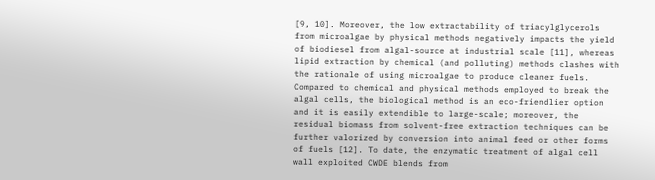[9, 10]. Moreover, the low extractability of triacylglycerols from microalgae by physical methods negatively impacts the yield of biodiesel from algal-source at industrial scale [11], whereas lipid extraction by chemical (and polluting) methods clashes with the rationale of using microalgae to produce cleaner fuels. Compared to chemical and physical methods employed to break the algal cells, the biological method is an eco-friendlier option and it is easily extendible to large-scale; moreover, the residual biomass from solvent-free extraction techniques can be further valorized by conversion into animal feed or other forms of fuels [12]. To date, the enzymatic treatment of algal cell wall exploited CWDE blends from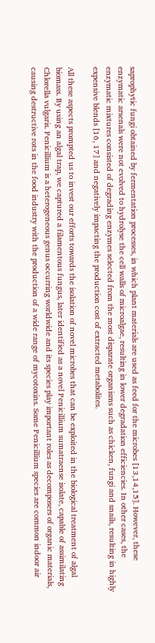saprophytic fungi obtained by fermentation processes, in which plant materials are used as feed for the microbes [13,14,15]. However, these enzymatic arsenals were not evolved to hydrolyse the cell walls of microalgae, resulting in lower degradation efficiencies. In other cases, the enzymatic mixtures consisted of degrading enzymes selected from the most disparate organisms such as chicken, fungi and snails, resulting in highly expensive blends [16, 17] and negatively impacting the production cost of extracted metabolites.

All these aspects prompted us to invest our efforts towards the isolation of novel microbes that can be exploited in the biological treatment of algal biomass. By using an algal trap, we captured a filamentous fungus, later identified as a novel Penicillium sumatraense isolate, capable of assimilating Chlorella vulgaris. Penicillium is a heterogeneous genus occurring worldwide and its species play important roles as decomposers of organic materials, causing destructive rots in the food industry with the production of a wide range of mycotoxins. Some Penicillium species are common indoor air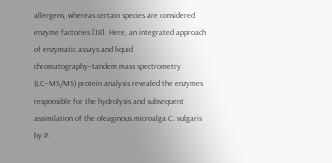allergens, whereas certain species are considered enzyme factories [18]. Here, an integrated approach of enzymatic assays and liquid chromatography–tandem mass spectrometry (LC–MS/MS) protein analysis revealed the enzymes responsible for the hydrolysis and subsequent assimilation of the oleaginous microalga C. vulgaris by P.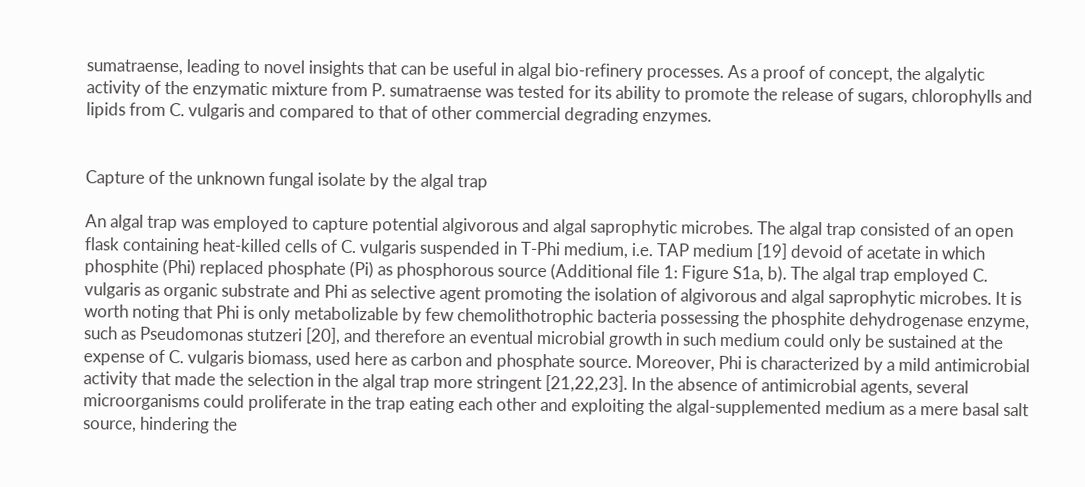sumatraense, leading to novel insights that can be useful in algal bio-refinery processes. As a proof of concept, the algalytic activity of the enzymatic mixture from P. sumatraense was tested for its ability to promote the release of sugars, chlorophylls and lipids from C. vulgaris and compared to that of other commercial degrading enzymes.


Capture of the unknown fungal isolate by the algal trap

An algal trap was employed to capture potential algivorous and algal saprophytic microbes. The algal trap consisted of an open flask containing heat-killed cells of C. vulgaris suspended in T-Phi medium, i.e. TAP medium [19] devoid of acetate in which phosphite (Phi) replaced phosphate (Pi) as phosphorous source (Additional file 1: Figure S1a, b). The algal trap employed C. vulgaris as organic substrate and Phi as selective agent promoting the isolation of algivorous and algal saprophytic microbes. It is worth noting that Phi is only metabolizable by few chemolithotrophic bacteria possessing the phosphite dehydrogenase enzyme, such as Pseudomonas stutzeri [20], and therefore an eventual microbial growth in such medium could only be sustained at the expense of C. vulgaris biomass, used here as carbon and phosphate source. Moreover, Phi is characterized by a mild antimicrobial activity that made the selection in the algal trap more stringent [21,22,23]. In the absence of antimicrobial agents, several microorganisms could proliferate in the trap eating each other and exploiting the algal-supplemented medium as a mere basal salt source, hindering the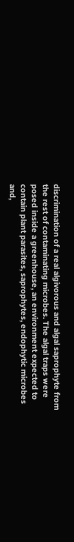discrimination of a real algivorous and algal saprophyte from the rest of contaminating microbes. The algal traps were posed inside a greenhouse, an environment expected to contain plant parasites, saprophytes, endophytic microbes and,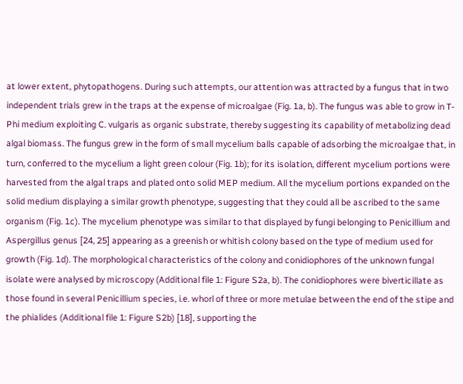at lower extent, phytopathogens. During such attempts, our attention was attracted by a fungus that in two independent trials grew in the traps at the expense of microalgae (Fig. 1a, b). The fungus was able to grow in T-Phi medium exploiting C. vulgaris as organic substrate, thereby suggesting its capability of metabolizing dead algal biomass. The fungus grew in the form of small mycelium balls capable of adsorbing the microalgae that, in turn, conferred to the mycelium a light green colour (Fig. 1b); for its isolation, different mycelium portions were harvested from the algal traps and plated onto solid MEP medium. All the mycelium portions expanded on the solid medium displaying a similar growth phenotype, suggesting that they could all be ascribed to the same organism (Fig. 1c). The mycelium phenotype was similar to that displayed by fungi belonging to Penicillium and Aspergillus genus [24, 25] appearing as a greenish or whitish colony based on the type of medium used for growth (Fig. 1d). The morphological characteristics of the colony and conidiophores of the unknown fungal isolate were analysed by microscopy (Additional file 1: Figure S2a, b). The conidiophores were biverticillate as those found in several Penicillium species, i.e. whorl of three or more metulae between the end of the stipe and the phialides (Additional file 1: Figure S2b) [18], supporting the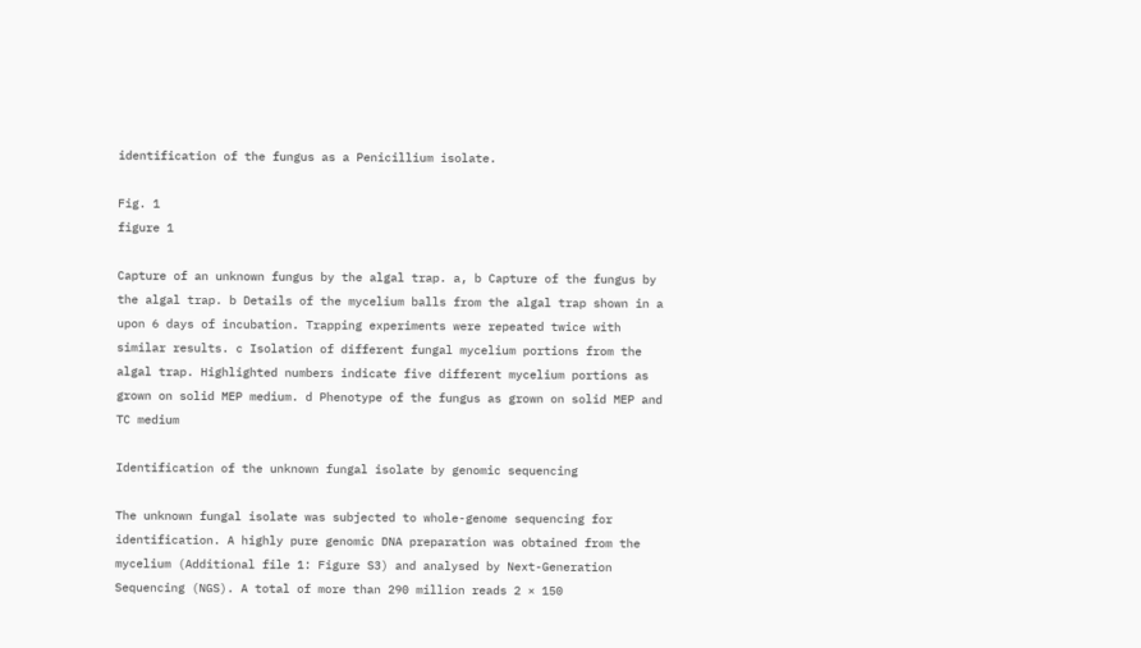identification of the fungus as a Penicillium isolate.

Fig. 1
figure 1

Capture of an unknown fungus by the algal trap. a, b Capture of the fungus by the algal trap. b Details of the mycelium balls from the algal trap shown in a upon 6 days of incubation. Trapping experiments were repeated twice with similar results. c Isolation of different fungal mycelium portions from the algal trap. Highlighted numbers indicate five different mycelium portions as grown on solid MEP medium. d Phenotype of the fungus as grown on solid MEP and TC medium

Identification of the unknown fungal isolate by genomic sequencing

The unknown fungal isolate was subjected to whole-genome sequencing for identification. A highly pure genomic DNA preparation was obtained from the mycelium (Additional file 1: Figure S3) and analysed by Next-Generation Sequencing (NGS). A total of more than 290 million reads 2 × 150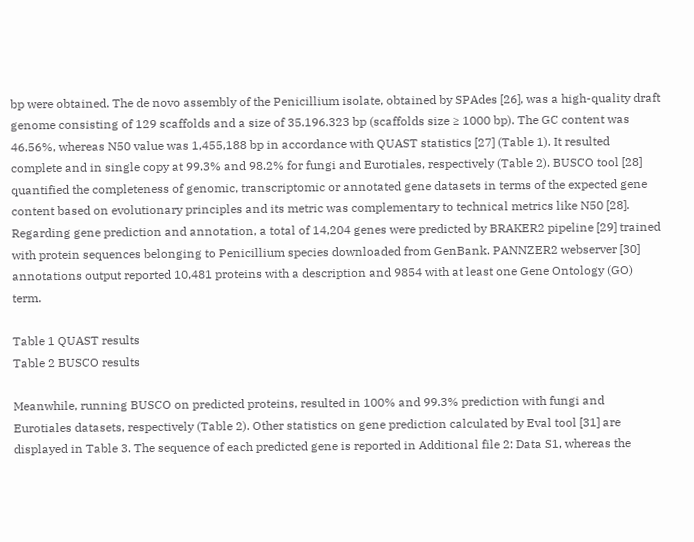bp were obtained. The de novo assembly of the Penicillium isolate, obtained by SPAdes [26], was a high-quality draft genome consisting of 129 scaffolds and a size of 35.196.323 bp (scaffolds size ≥ 1000 bp). The GC content was 46.56%, whereas N50 value was 1,455,188 bp in accordance with QUAST statistics [27] (Table 1). It resulted complete and in single copy at 99.3% and 98.2% for fungi and Eurotiales, respectively (Table 2). BUSCO tool [28] quantified the completeness of genomic, transcriptomic or annotated gene datasets in terms of the expected gene content based on evolutionary principles and its metric was complementary to technical metrics like N50 [28]. Regarding gene prediction and annotation, a total of 14,204 genes were predicted by BRAKER2 pipeline [29] trained with protein sequences belonging to Penicillium species downloaded from GenBank. PANNZER2 webserver [30] annotations output reported 10,481 proteins with a description and 9854 with at least one Gene Ontology (GO) term.

Table 1 QUAST results
Table 2 BUSCO results

Meanwhile, running BUSCO on predicted proteins, resulted in 100% and 99.3% prediction with fungi and Eurotiales datasets, respectively (Table 2). Other statistics on gene prediction calculated by Eval tool [31] are displayed in Table 3. The sequence of each predicted gene is reported in Additional file 2: Data S1, whereas the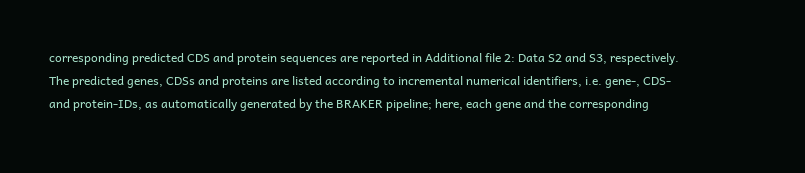corresponding predicted CDS and protein sequences are reported in Additional file 2: Data S2 and S3, respectively. The predicted genes, CDSs and proteins are listed according to incremental numerical identifiers, i.e. gene-, CDS- and protein-IDs, as automatically generated by the BRAKER pipeline; here, each gene and the corresponding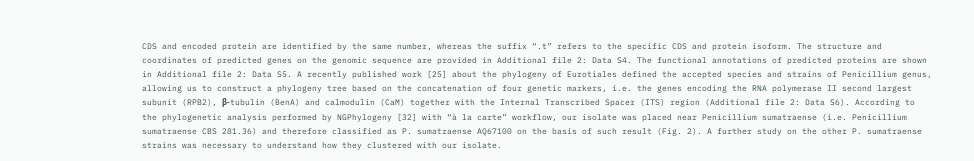CDS and encoded protein are identified by the same number, whereas the suffix “.t” refers to the specific CDS and protein isoform. The structure and coordinates of predicted genes on the genomic sequence are provided in Additional file 2: Data S4. The functional annotations of predicted proteins are shown in Additional file 2: Data S5. A recently published work [25] about the phylogeny of Eurotiales defined the accepted species and strains of Penicillium genus, allowing us to construct a phylogeny tree based on the concatenation of four genetic markers, i.e. the genes encoding the RNA polymerase II second largest subunit (RPB2), β-tubulin (BenA) and calmodulin (CaM) together with the Internal Transcribed Spacer (ITS) region (Additional file 2: Data S6). According to the phylogenetic analysis performed by NGPhylogeny [32] with “à la carte” workflow, our isolate was placed near Penicillium sumatraense (i.e. Penicillium sumatraense CBS 281.36) and therefore classified as P. sumatraense AQ67100 on the basis of such result (Fig. 2). A further study on the other P. sumatraense strains was necessary to understand how they clustered with our isolate.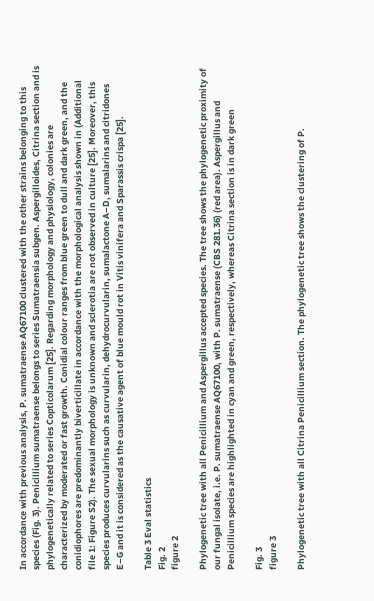In accordance with previous analysis, P. sumatraense AQ67100 clustered with the other strains belonging to this species (Fig. 3). Penicillium sumatraense belongs to series Sumatraensia subgen. Aspergilloides, Citrina section and is phylogenetically related to series Copticolarum [25]. Regarding morphology and physiology, colonies are characterized by moderated or fast growth. Conidial colour ranges from blue green to dull and dark green, and the conidiophores are predominantly biverticillate in accordance with the morphological analysis shown in (Additional file 1: Figure S2). The sexual morphology is unknown and sclerotia are not observed in culture [25]. Moreover, this species produces curvularins such as curvularin, dehydrocurvularin, sumalactone A–D, sumalarins and citridones E–G and it is considered as the causative agent of blue mould rot in Vitis vinifera and Sparassis crispa [25].

Table 3 Eval statistics
Fig. 2
figure 2

Phylogenetic tree with all Penicillium and Aspergillus accepted species. The tree shows the phylogenetic proximity of our fungal isolate, i.e. P. sumatraense AQ67100, with P. sumatraense (CBS 281.36) (red area). Aspergillus and Penicillium species are highlighted in cyan and green, respectively, whereas Citrina section is in dark green

Fig. 3
figure 3

Phylogenetic tree with all Citrina Penicillium section. The phylogenetic tree shows the clustering of P.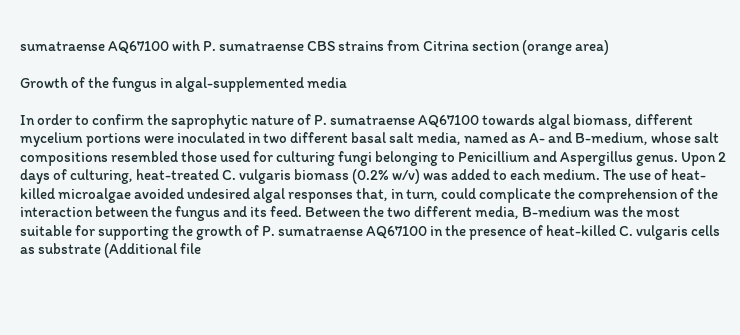sumatraense AQ67100 with P. sumatraense CBS strains from Citrina section (orange area)

Growth of the fungus in algal-supplemented media

In order to confirm the saprophytic nature of P. sumatraense AQ67100 towards algal biomass, different mycelium portions were inoculated in two different basal salt media, named as A- and B-medium, whose salt compositions resembled those used for culturing fungi belonging to Penicillium and Aspergillus genus. Upon 2 days of culturing, heat-treated C. vulgaris biomass (0.2% w/v) was added to each medium. The use of heat-killed microalgae avoided undesired algal responses that, in turn, could complicate the comprehension of the interaction between the fungus and its feed. Between the two different media, B-medium was the most suitable for supporting the growth of P. sumatraense AQ67100 in the presence of heat-killed C. vulgaris cells as substrate (Additional file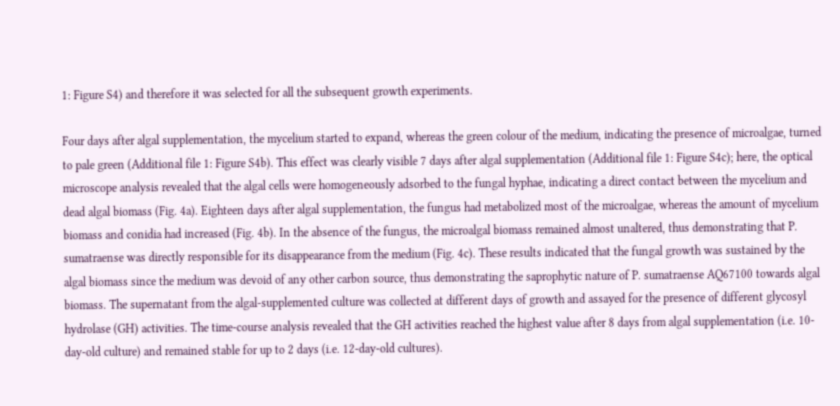1: Figure S4) and therefore it was selected for all the subsequent growth experiments.

Four days after algal supplementation, the mycelium started to expand, whereas the green colour of the medium, indicating the presence of microalgae, turned to pale green (Additional file 1: Figure S4b). This effect was clearly visible 7 days after algal supplementation (Additional file 1: Figure S4c); here, the optical microscope analysis revealed that the algal cells were homogeneously adsorbed to the fungal hyphae, indicating a direct contact between the mycelium and dead algal biomass (Fig. 4a). Eighteen days after algal supplementation, the fungus had metabolized most of the microalgae, whereas the amount of mycelium biomass and conidia had increased (Fig. 4b). In the absence of the fungus, the microalgal biomass remained almost unaltered, thus demonstrating that P. sumatraense was directly responsible for its disappearance from the medium (Fig. 4c). These results indicated that the fungal growth was sustained by the algal biomass since the medium was devoid of any other carbon source, thus demonstrating the saprophytic nature of P. sumatraense AQ67100 towards algal biomass. The supernatant from the algal-supplemented culture was collected at different days of growth and assayed for the presence of different glycosyl hydrolase (GH) activities. The time-course analysis revealed that the GH activities reached the highest value after 8 days from algal supplementation (i.e. 10-day-old culture) and remained stable for up to 2 days (i.e. 12-day-old cultures).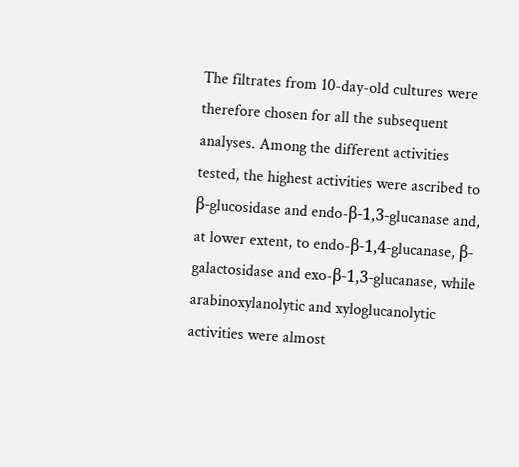The filtrates from 10-day-old cultures were therefore chosen for all the subsequent analyses. Among the different activities tested, the highest activities were ascribed to β-glucosidase and endo-β-1,3-glucanase and, at lower extent, to endo-β-1,4-glucanase, β-galactosidase and exo-β-1,3-glucanase, while arabinoxylanolytic and xyloglucanolytic activities were almost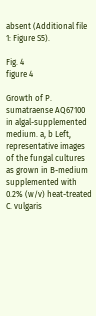absent (Additional file 1: Figure S5).

Fig. 4
figure 4

Growth of P. sumatraense AQ67100 in algal-supplemented medium. a, b Left, representative images of the fungal cultures as grown in B-medium supplemented with 0.2% (w/v) heat-treated C. vulgaris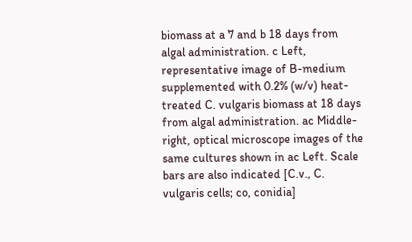biomass at a 7 and b 18 days from algal administration. c Left, representative image of B-medium supplemented with 0.2% (w/v) heat-treated C. vulgaris biomass at 18 days from algal administration. ac Middle-right, optical microscope images of the same cultures shown in ac Left. Scale bars are also indicated [C.v., C. vulgaris cells; co, conidia]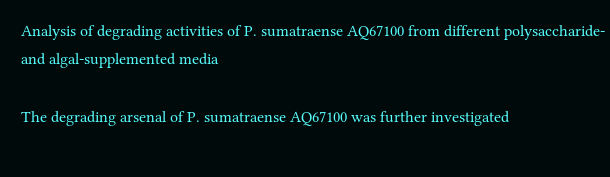Analysis of degrading activities of P. sumatraense AQ67100 from different polysaccharide- and algal-supplemented media

The degrading arsenal of P. sumatraense AQ67100 was further investigated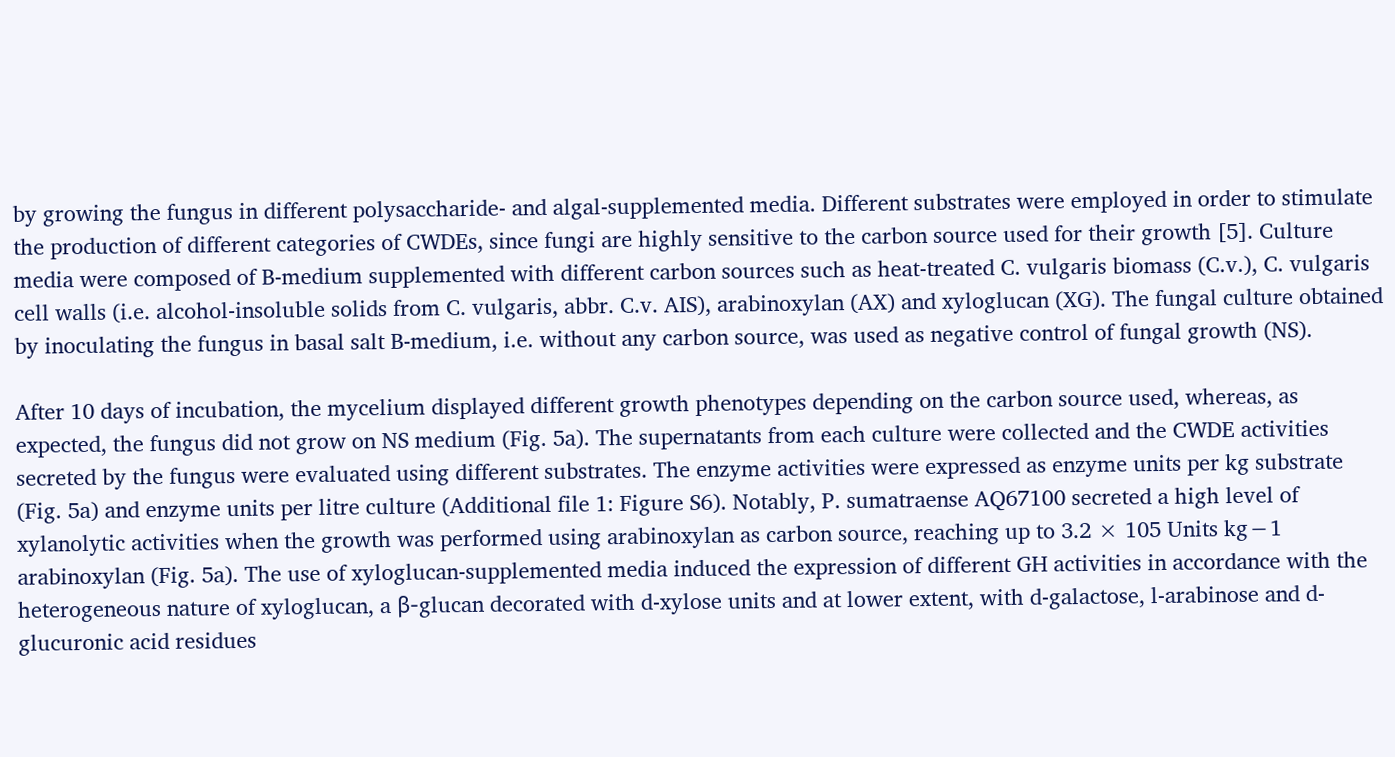by growing the fungus in different polysaccharide- and algal-supplemented media. Different substrates were employed in order to stimulate the production of different categories of CWDEs, since fungi are highly sensitive to the carbon source used for their growth [5]. Culture media were composed of B-medium supplemented with different carbon sources such as heat-treated C. vulgaris biomass (C.v.), C. vulgaris cell walls (i.e. alcohol-insoluble solids from C. vulgaris, abbr. C.v. AIS), arabinoxylan (AX) and xyloglucan (XG). The fungal culture obtained by inoculating the fungus in basal salt B-medium, i.e. without any carbon source, was used as negative control of fungal growth (NS).

After 10 days of incubation, the mycelium displayed different growth phenotypes depending on the carbon source used, whereas, as expected, the fungus did not grow on NS medium (Fig. 5a). The supernatants from each culture were collected and the CWDE activities secreted by the fungus were evaluated using different substrates. The enzyme activities were expressed as enzyme units per kg substrate (Fig. 5a) and enzyme units per litre culture (Additional file 1: Figure S6). Notably, P. sumatraense AQ67100 secreted a high level of xylanolytic activities when the growth was performed using arabinoxylan as carbon source, reaching up to 3.2 × 105 Units kg−1 arabinoxylan (Fig. 5a). The use of xyloglucan-supplemented media induced the expression of different GH activities in accordance with the heterogeneous nature of xyloglucan, a β-glucan decorated with d-xylose units and at lower extent, with d-galactose, l-arabinose and d-glucuronic acid residues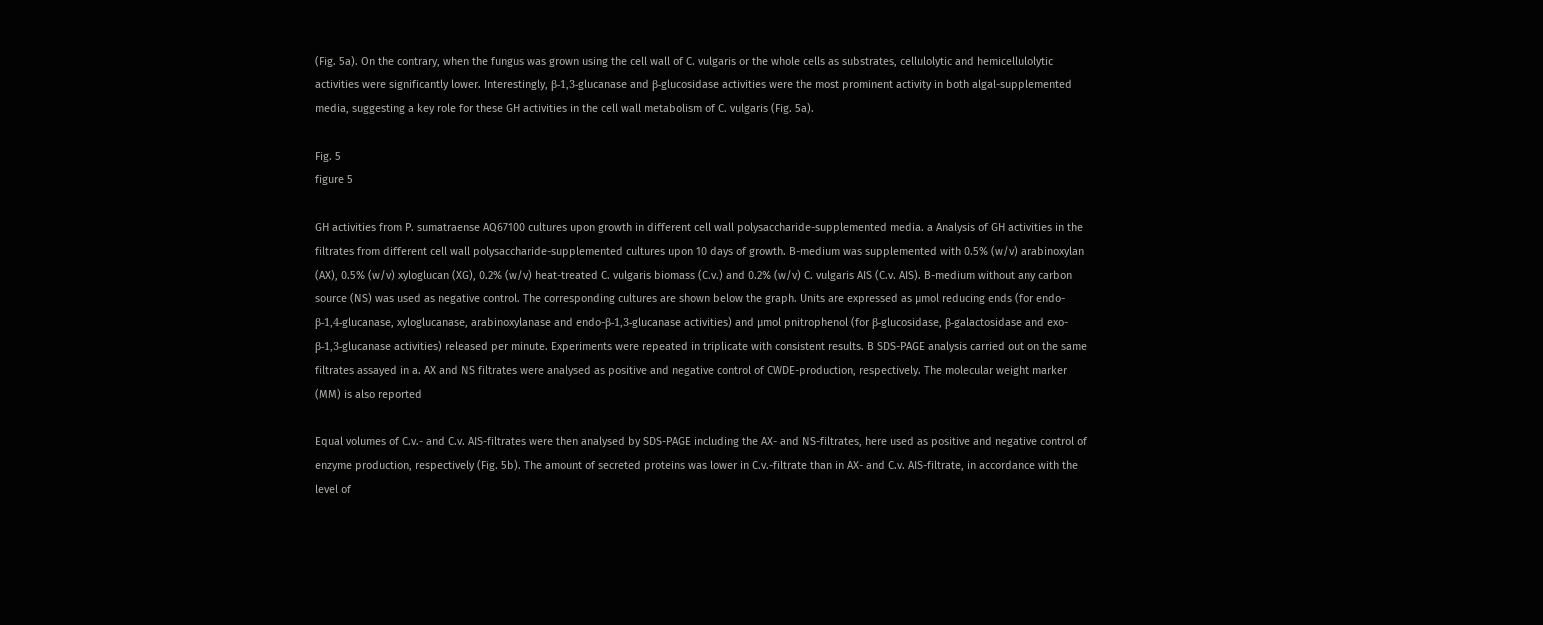(Fig. 5a). On the contrary, when the fungus was grown using the cell wall of C. vulgaris or the whole cells as substrates, cellulolytic and hemicellulolytic activities were significantly lower. Interestingly, β-1,3-glucanase and β-glucosidase activities were the most prominent activity in both algal-supplemented media, suggesting a key role for these GH activities in the cell wall metabolism of C. vulgaris (Fig. 5a).

Fig. 5
figure 5

GH activities from P. sumatraense AQ67100 cultures upon growth in different cell wall polysaccharide-supplemented media. a Analysis of GH activities in the filtrates from different cell wall polysaccharide-supplemented cultures upon 10 days of growth. B-medium was supplemented with 0.5% (w/v) arabinoxylan (AX), 0.5% (w/v) xyloglucan (XG), 0.2% (w/v) heat-treated C. vulgaris biomass (C.v.) and 0.2% (w/v) C. vulgaris AIS (C.v. AIS). B-medium without any carbon source (NS) was used as negative control. The corresponding cultures are shown below the graph. Units are expressed as µmol reducing ends (for endo-β-1,4-glucanase, xyloglucanase, arabinoxylanase and endo-β-1,3-glucanase activities) and µmol pnitrophenol (for β-glucosidase, β-galactosidase and exo-β-1,3-glucanase activities) released per minute. Experiments were repeated in triplicate with consistent results. B SDS-PAGE analysis carried out on the same filtrates assayed in a. AX and NS filtrates were analysed as positive and negative control of CWDE-production, respectively. The molecular weight marker (MM) is also reported

Equal volumes of C.v.- and C.v. AIS-filtrates were then analysed by SDS-PAGE including the AX- and NS-filtrates, here used as positive and negative control of enzyme production, respectively (Fig. 5b). The amount of secreted proteins was lower in C.v.-filtrate than in AX- and C.v. AIS-filtrate, in accordance with the level of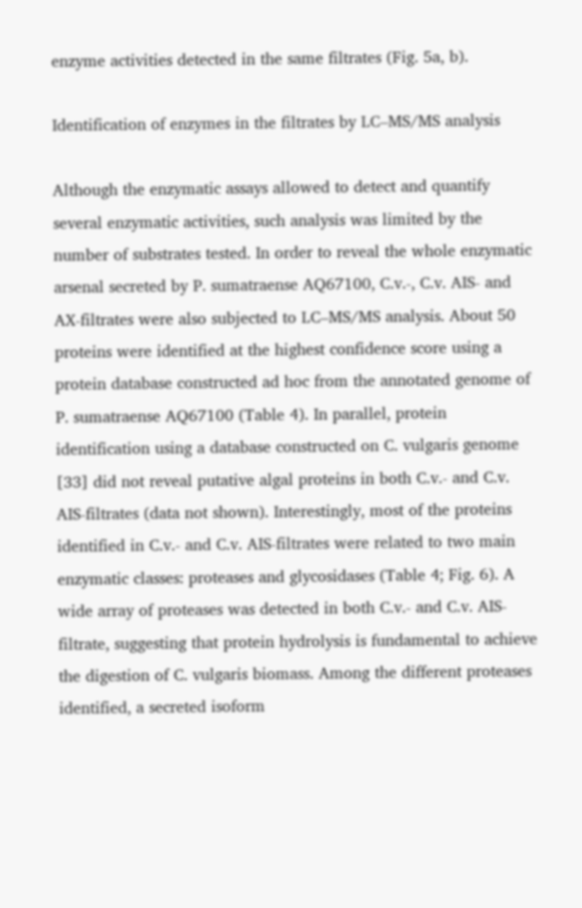enzyme activities detected in the same filtrates (Fig. 5a, b).

Identification of enzymes in the filtrates by LC–MS/MS analysis

Although the enzymatic assays allowed to detect and quantify several enzymatic activities, such analysis was limited by the number of substrates tested. In order to reveal the whole enzymatic arsenal secreted by P. sumatraense AQ67100, C.v.-, C.v. AIS- and AX-filtrates were also subjected to LC–MS/MS analysis. About 50 proteins were identified at the highest confidence score using a protein database constructed ad hoc from the annotated genome of P. sumatraense AQ67100 (Table 4). In parallel, protein identification using a database constructed on C. vulgaris genome [33] did not reveal putative algal proteins in both C.v.- and C.v. AIS-filtrates (data not shown). Interestingly, most of the proteins identified in C.v.- and C.v. AIS-filtrates were related to two main enzymatic classes: proteases and glycosidases (Table 4; Fig. 6). A wide array of proteases was detected in both C.v.- and C.v. AIS-filtrate, suggesting that protein hydrolysis is fundamental to achieve the digestion of C. vulgaris biomass. Among the different proteases identified, a secreted isoform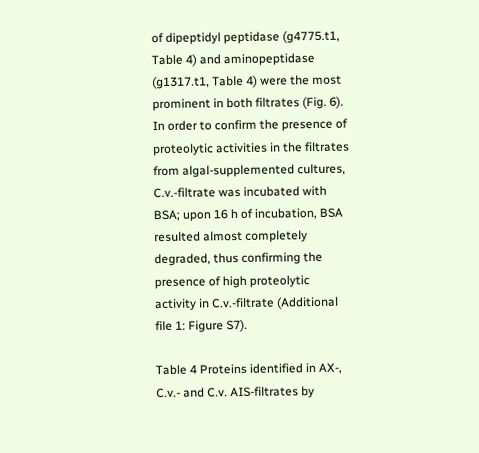of dipeptidyl peptidase (g4775.t1, Table 4) and aminopeptidase (g1317.t1, Table 4) were the most prominent in both filtrates (Fig. 6). In order to confirm the presence of proteolytic activities in the filtrates from algal-supplemented cultures, C.v.-filtrate was incubated with BSA; upon 16 h of incubation, BSA resulted almost completely degraded, thus confirming the presence of high proteolytic activity in C.v.-filtrate (Additional file 1: Figure S7).

Table 4 Proteins identified in AX-, C.v.- and C.v. AIS-filtrates by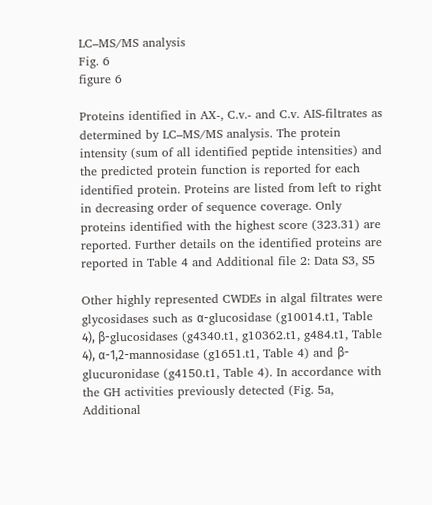LC–MS/MS analysis
Fig. 6
figure 6

Proteins identified in AX-, C.v.- and C.v. AIS-filtrates as determined by LC–MS/MS analysis. The protein intensity (sum of all identified peptide intensities) and the predicted protein function is reported for each identified protein. Proteins are listed from left to right in decreasing order of sequence coverage. Only proteins identified with the highest score (323.31) are reported. Further details on the identified proteins are reported in Table 4 and Additional file 2: Data S3, S5

Other highly represented CWDEs in algal filtrates were glycosidases such as α-glucosidase (g10014.t1, Table 4), β-glucosidases (g4340.t1, g10362.t1, g484.t1, Table 4), α-1,2-mannosidase (g1651.t1, Table 4) and β-glucuronidase (g4150.t1, Table 4). In accordance with the GH activities previously detected (Fig. 5a, Additional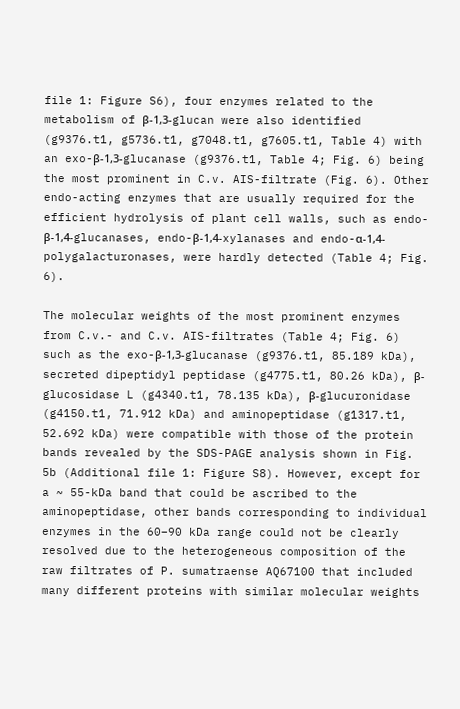file 1: Figure S6), four enzymes related to the metabolism of β-1,3-glucan were also identified (g9376.t1, g5736.t1, g7048.t1, g7605.t1, Table 4) with an exo-β-1,3-glucanase (g9376.t1, Table 4; Fig. 6) being the most prominent in C.v. AIS-filtrate (Fig. 6). Other endo-acting enzymes that are usually required for the efficient hydrolysis of plant cell walls, such as endo-β-1,4-glucanases, endo-β-1,4-xylanases and endo-α-1,4-polygalacturonases, were hardly detected (Table 4; Fig. 6).

The molecular weights of the most prominent enzymes from C.v.- and C.v. AIS-filtrates (Table 4; Fig. 6) such as the exo-β-1,3-glucanase (g9376.t1, 85.189 kDa), secreted dipeptidyl peptidase (g4775.t1, 80.26 kDa), β-glucosidase L (g4340.t1, 78.135 kDa), β-glucuronidase (g4150.t1, 71.912 kDa) and aminopeptidase (g1317.t1, 52.692 kDa) were compatible with those of the protein bands revealed by the SDS-PAGE analysis shown in Fig. 5b (Additional file 1: Figure S8). However, except for a ~ 55-kDa band that could be ascribed to the aminopeptidase, other bands corresponding to individual enzymes in the 60–90 kDa range could not be clearly resolved due to the heterogeneous composition of the raw filtrates of P. sumatraense AQ67100 that included many different proteins with similar molecular weights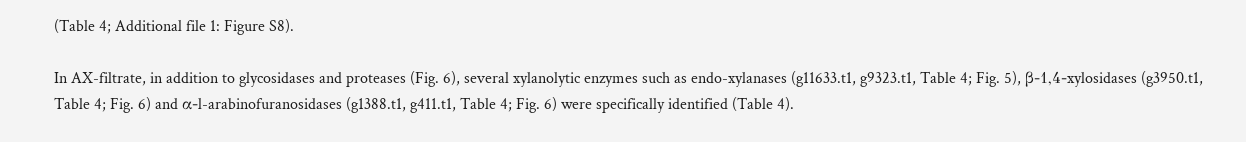(Table 4; Additional file 1: Figure S8).

In AX-filtrate, in addition to glycosidases and proteases (Fig. 6), several xylanolytic enzymes such as endo-xylanases (g11633.t1, g9323.t1, Table 4; Fig. 5), β-1,4-xylosidases (g3950.t1, Table 4; Fig. 6) and α-l-arabinofuranosidases (g1388.t1, g411.t1, Table 4; Fig. 6) were specifically identified (Table 4).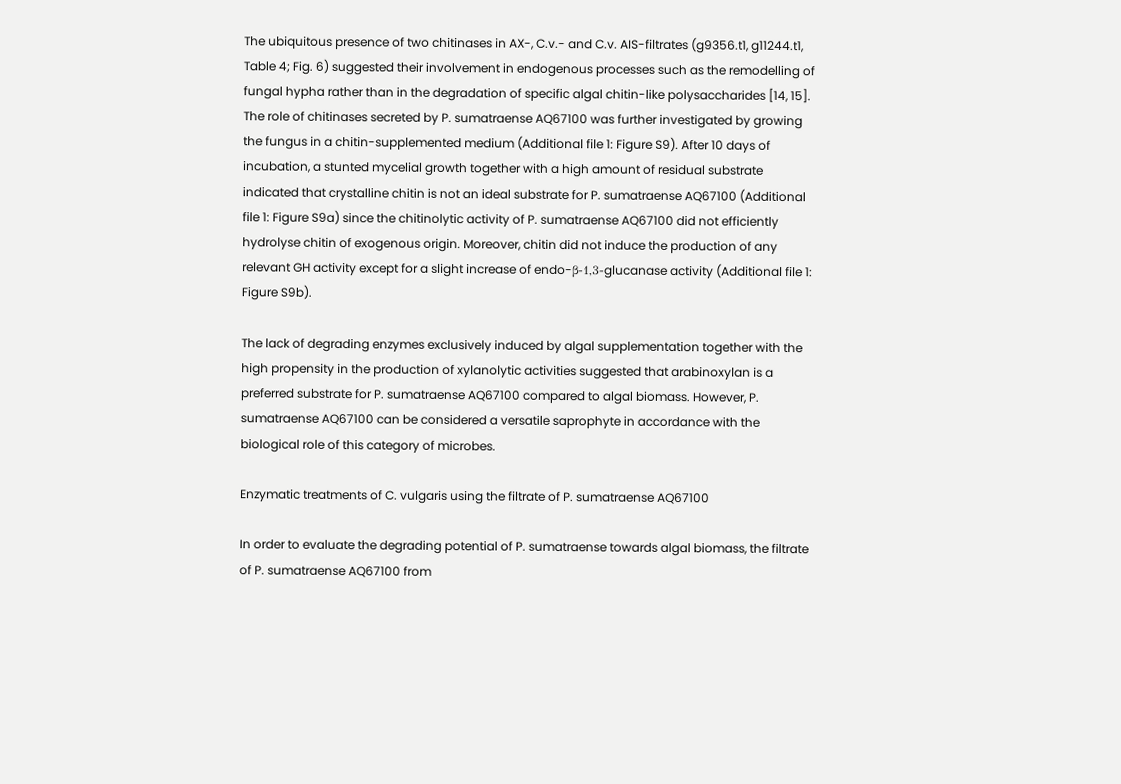The ubiquitous presence of two chitinases in AX-, C.v.- and C.v. AIS-filtrates (g9356.t1, g11244.t1, Table 4; Fig. 6) suggested their involvement in endogenous processes such as the remodelling of fungal hypha rather than in the degradation of specific algal chitin-like polysaccharides [14, 15]. The role of chitinases secreted by P. sumatraense AQ67100 was further investigated by growing the fungus in a chitin-supplemented medium (Additional file 1: Figure S9). After 10 days of incubation, a stunted mycelial growth together with a high amount of residual substrate indicated that crystalline chitin is not an ideal substrate for P. sumatraense AQ67100 (Additional file 1: Figure S9a) since the chitinolytic activity of P. sumatraense AQ67100 did not efficiently hydrolyse chitin of exogenous origin. Moreover, chitin did not induce the production of any relevant GH activity except for a slight increase of endo-β-1,3-glucanase activity (Additional file 1: Figure S9b).

The lack of degrading enzymes exclusively induced by algal supplementation together with the high propensity in the production of xylanolytic activities suggested that arabinoxylan is a preferred substrate for P. sumatraense AQ67100 compared to algal biomass. However, P. sumatraense AQ67100 can be considered a versatile saprophyte in accordance with the biological role of this category of microbes.

Enzymatic treatments of C. vulgaris using the filtrate of P. sumatraense AQ67100

In order to evaluate the degrading potential of P. sumatraense towards algal biomass, the filtrate of P. sumatraense AQ67100 from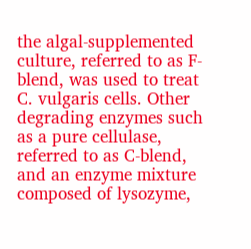the algal-supplemented culture, referred to as F-blend, was used to treat C. vulgaris cells. Other degrading enzymes such as a pure cellulase, referred to as C-blend, and an enzyme mixture composed of lysozyme,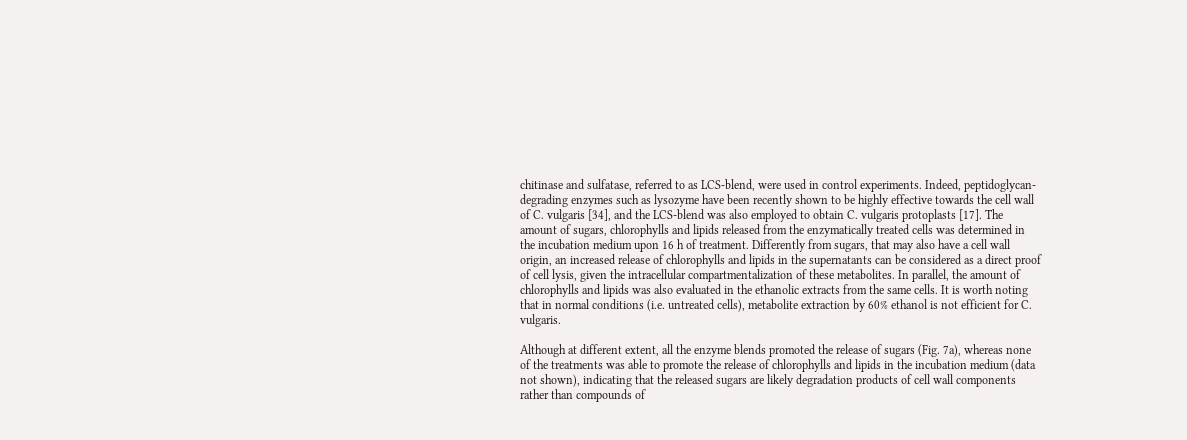chitinase and sulfatase, referred to as LCS-blend, were used in control experiments. Indeed, peptidoglycan-degrading enzymes such as lysozyme have been recently shown to be highly effective towards the cell wall of C. vulgaris [34], and the LCS-blend was also employed to obtain C. vulgaris protoplasts [17]. The amount of sugars, chlorophylls and lipids released from the enzymatically treated cells was determined in the incubation medium upon 16 h of treatment. Differently from sugars, that may also have a cell wall origin, an increased release of chlorophylls and lipids in the supernatants can be considered as a direct proof of cell lysis, given the intracellular compartmentalization of these metabolites. In parallel, the amount of chlorophylls and lipids was also evaluated in the ethanolic extracts from the same cells. It is worth noting that in normal conditions (i.e. untreated cells), metabolite extraction by 60% ethanol is not efficient for C. vulgaris.

Although at different extent, all the enzyme blends promoted the release of sugars (Fig. 7a), whereas none of the treatments was able to promote the release of chlorophylls and lipids in the incubation medium (data not shown), indicating that the released sugars are likely degradation products of cell wall components rather than compounds of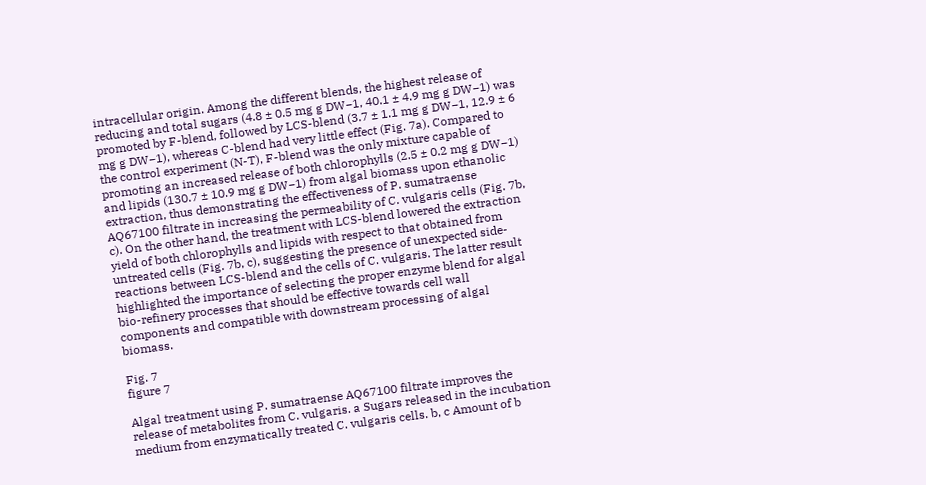intracellular origin. Among the different blends, the highest release of reducing and total sugars (4.8 ± 0.5 mg g DW−1, 40.1 ± 4.9 mg g DW−1) was promoted by F-blend, followed by LCS-blend (3.7 ± 1.1 mg g DW−1, 12.9 ± 6 mg g DW−1), whereas C-blend had very little effect (Fig. 7a). Compared to the control experiment (N-T), F-blend was the only mixture capable of promoting an increased release of both chlorophylls (2.5 ± 0.2 mg g DW−1) and lipids (130.7 ± 10.9 mg g DW−1) from algal biomass upon ethanolic extraction, thus demonstrating the effectiveness of P. sumatraense AQ67100 filtrate in increasing the permeability of C. vulgaris cells (Fig. 7b, c). On the other hand, the treatment with LCS-blend lowered the extraction yield of both chlorophylls and lipids with respect to that obtained from untreated cells (Fig. 7b, c), suggesting the presence of unexpected side-reactions between LCS-blend and the cells of C. vulgaris. The latter result highlighted the importance of selecting the proper enzyme blend for algal bio-refinery processes that should be effective towards cell wall components and compatible with downstream processing of algal biomass.

Fig. 7
figure 7

Algal treatment using P. sumatraense AQ67100 filtrate improves the release of metabolites from C. vulgaris. a Sugars released in the incubation medium from enzymatically treated C. vulgaris cells. b, c Amount of b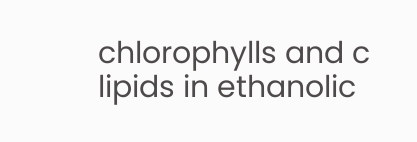chlorophylls and c lipids in ethanolic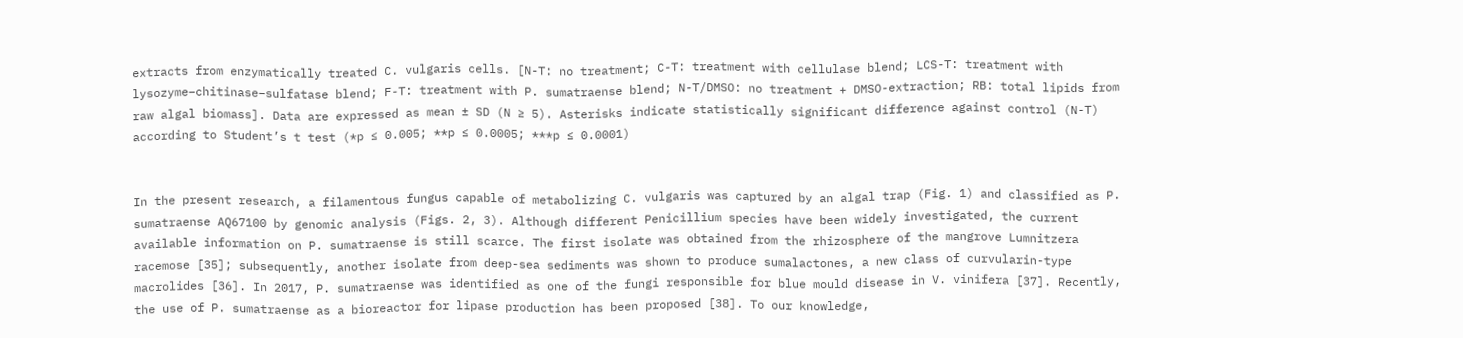extracts from enzymatically treated C. vulgaris cells. [N-T: no treatment; C-T: treatment with cellulase blend; LCS-T: treatment with lysozyme–chitinase–sulfatase blend; F-T: treatment with P. sumatraense blend; N-T/DMSO: no treatment + DMSO-extraction; RB: total lipids from raw algal biomass]. Data are expressed as mean ± SD (N ≥ 5). Asterisks indicate statistically significant difference against control (N-T) according to Student’s t test (*p ≤ 0.005; **p ≤ 0.0005; ***p ≤ 0.0001)


In the present research, a filamentous fungus capable of metabolizing C. vulgaris was captured by an algal trap (Fig. 1) and classified as P. sumatraense AQ67100 by genomic analysis (Figs. 2, 3). Although different Penicillium species have been widely investigated, the current available information on P. sumatraense is still scarce. The first isolate was obtained from the rhizosphere of the mangrove Lumnitzera racemose [35]; subsequently, another isolate from deep-sea sediments was shown to produce sumalactones, a new class of curvularin-type macrolides [36]. In 2017, P. sumatraense was identified as one of the fungi responsible for blue mould disease in V. vinifera [37]. Recently, the use of P. sumatraense as a bioreactor for lipase production has been proposed [38]. To our knowledge,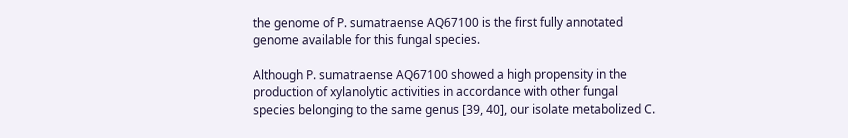the genome of P. sumatraense AQ67100 is the first fully annotated genome available for this fungal species.

Although P. sumatraense AQ67100 showed a high propensity in the production of xylanolytic activities in accordance with other fungal species belonging to the same genus [39, 40], our isolate metabolized C.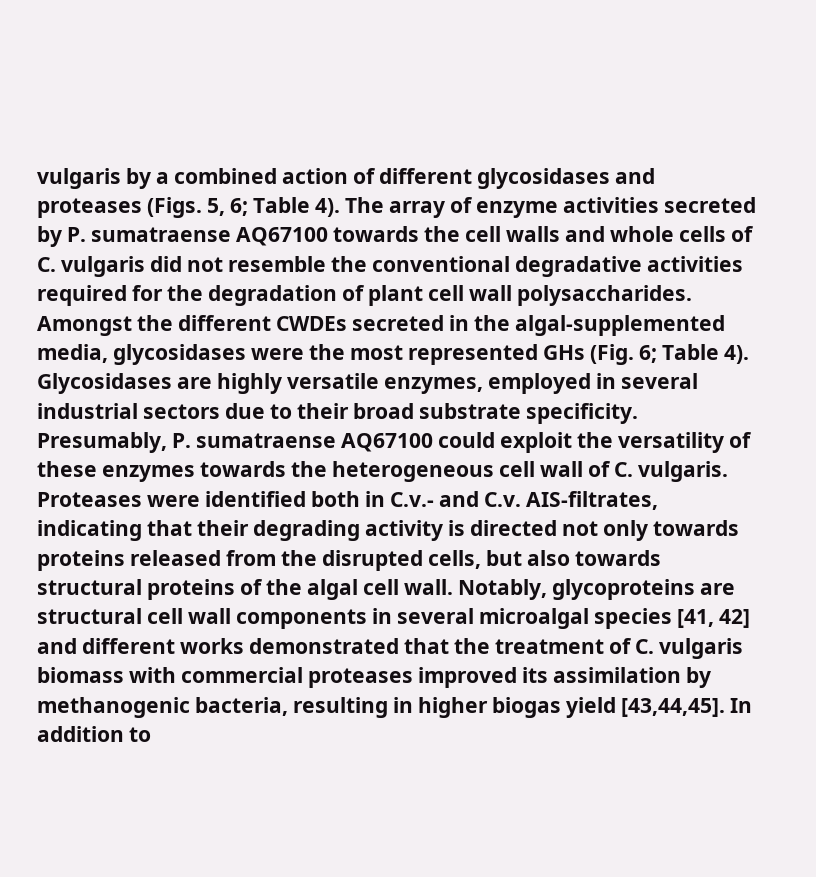vulgaris by a combined action of different glycosidases and proteases (Figs. 5, 6; Table 4). The array of enzyme activities secreted by P. sumatraense AQ67100 towards the cell walls and whole cells of C. vulgaris did not resemble the conventional degradative activities required for the degradation of plant cell wall polysaccharides. Amongst the different CWDEs secreted in the algal-supplemented media, glycosidases were the most represented GHs (Fig. 6; Table 4). Glycosidases are highly versatile enzymes, employed in several industrial sectors due to their broad substrate specificity. Presumably, P. sumatraense AQ67100 could exploit the versatility of these enzymes towards the heterogeneous cell wall of C. vulgaris. Proteases were identified both in C.v.- and C.v. AIS-filtrates, indicating that their degrading activity is directed not only towards proteins released from the disrupted cells, but also towards structural proteins of the algal cell wall. Notably, glycoproteins are structural cell wall components in several microalgal species [41, 42] and different works demonstrated that the treatment of C. vulgaris biomass with commercial proteases improved its assimilation by methanogenic bacteria, resulting in higher biogas yield [43,44,45]. In addition to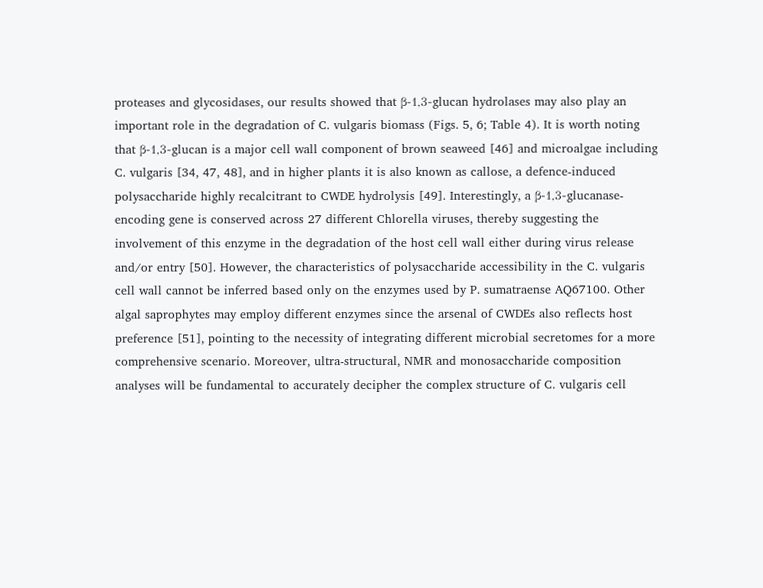proteases and glycosidases, our results showed that β-1,3-glucan hydrolases may also play an important role in the degradation of C. vulgaris biomass (Figs. 5, 6; Table 4). It is worth noting that β-1,3-glucan is a major cell wall component of brown seaweed [46] and microalgae including C. vulgaris [34, 47, 48], and in higher plants it is also known as callose, a defence-induced polysaccharide highly recalcitrant to CWDE hydrolysis [49]. Interestingly, a β-1,3-glucanase-encoding gene is conserved across 27 different Chlorella viruses, thereby suggesting the involvement of this enzyme in the degradation of the host cell wall either during virus release and/or entry [50]. However, the characteristics of polysaccharide accessibility in the C. vulgaris cell wall cannot be inferred based only on the enzymes used by P. sumatraense AQ67100. Other algal saprophytes may employ different enzymes since the arsenal of CWDEs also reflects host preference [51], pointing to the necessity of integrating different microbial secretomes for a more comprehensive scenario. Moreover, ultra-structural, NMR and monosaccharide composition analyses will be fundamental to accurately decipher the complex structure of C. vulgaris cell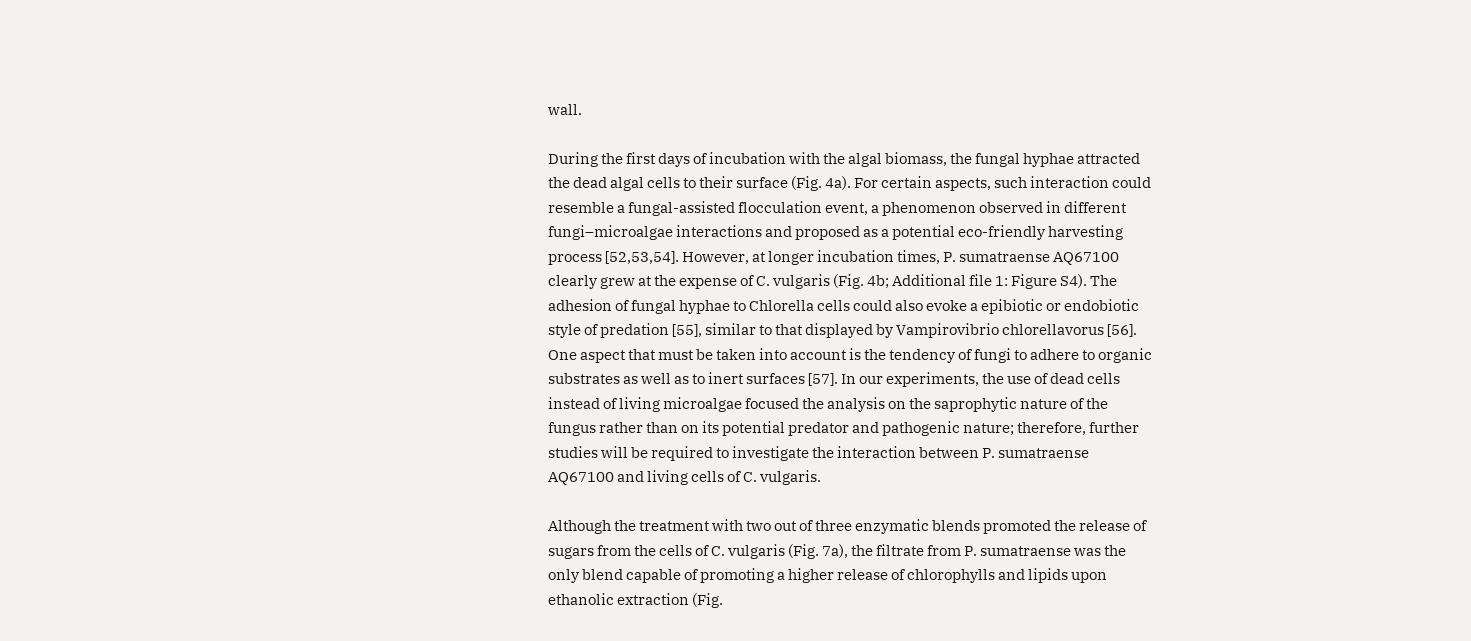wall.

During the first days of incubation with the algal biomass, the fungal hyphae attracted the dead algal cells to their surface (Fig. 4a). For certain aspects, such interaction could resemble a fungal-assisted flocculation event, a phenomenon observed in different fungi–microalgae interactions and proposed as a potential eco-friendly harvesting process [52,53,54]. However, at longer incubation times, P. sumatraense AQ67100 clearly grew at the expense of C. vulgaris (Fig. 4b; Additional file 1: Figure S4). The adhesion of fungal hyphae to Chlorella cells could also evoke a epibiotic or endobiotic style of predation [55], similar to that displayed by Vampirovibrio chlorellavorus [56]. One aspect that must be taken into account is the tendency of fungi to adhere to organic substrates as well as to inert surfaces [57]. In our experiments, the use of dead cells instead of living microalgae focused the analysis on the saprophytic nature of the fungus rather than on its potential predator and pathogenic nature; therefore, further studies will be required to investigate the interaction between P. sumatraense AQ67100 and living cells of C. vulgaris.

Although the treatment with two out of three enzymatic blends promoted the release of sugars from the cells of C. vulgaris (Fig. 7a), the filtrate from P. sumatraense was the only blend capable of promoting a higher release of chlorophylls and lipids upon ethanolic extraction (Fig.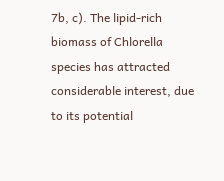7b, c). The lipid-rich biomass of Chlorella species has attracted considerable interest, due to its potential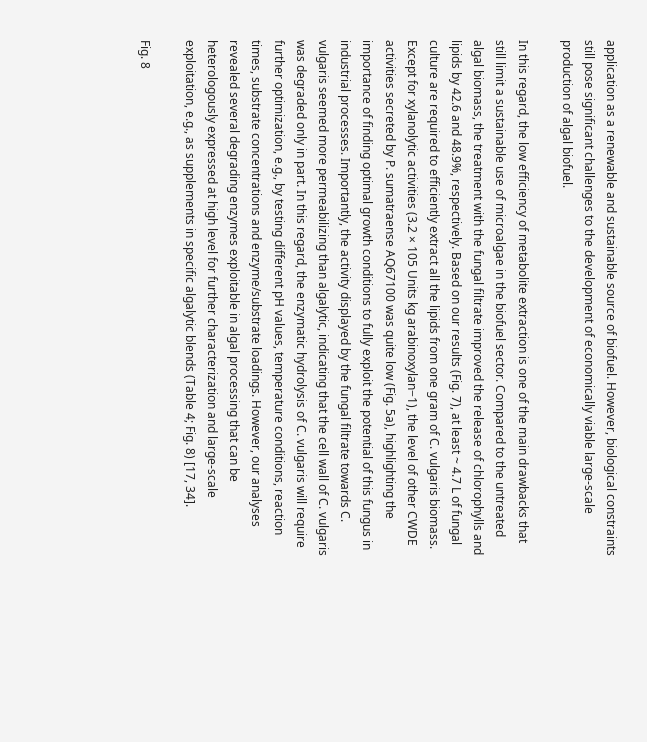application as a renewable and sustainable source of biofuel. However, biological constraints still pose significant challenges to the development of economically viable large-scale production of algal biofuel.

In this regard, the low efficiency of metabolite extraction is one of the main drawbacks that still limit a sustainable use of microalgae in the biofuel sector. Compared to the untreated algal biomass, the treatment with the fungal filtrate improved the release of chlorophylls and lipids by 42.6 and 48.9%, respectively. Based on our results (Fig. 7), at least ~ 4.7 L of fungal culture are required to efficiently extract all the lipids from one gram of C. vulgaris biomass. Except for xylanolytic activities (3.2 × 105 Units kg arabinoxylan−1), the level of other CWDE activities secreted by P. sumatraense AQ67100 was quite low (Fig. 5a), highlighting the importance of finding optimal growth conditions to fully exploit the potential of this fungus in industrial processes. Importantly, the activity displayed by the fungal filtrate towards C. vulgaris seemed more permeabilizing than algalytic, indicating that the cell wall of C. vulgaris was degraded only in part. In this regard, the enzymatic hydrolysis of C. vulgaris will require further optimization, e.g., by testing different pH values, temperature conditions, reaction times, substrate concentrations and enzyme/substrate loadings. However, our analyses revealed several degrading enzymes exploitable in algal processing that can be heterologously expressed at high level for further characterization and large-scale exploitation, e.g., as supplements in specific algalytic blends (Table 4; Fig. 8) [17, 34].

Fig. 8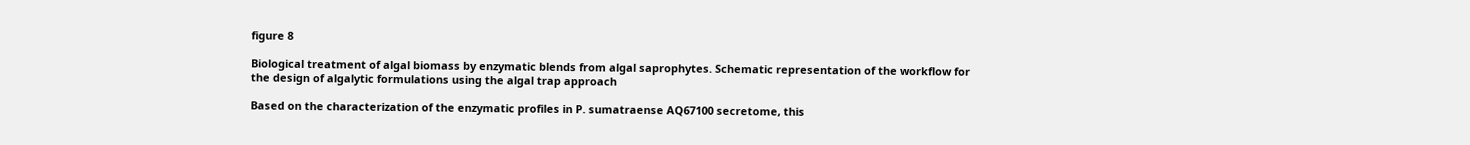figure 8

Biological treatment of algal biomass by enzymatic blends from algal saprophytes. Schematic representation of the workflow for the design of algalytic formulations using the algal trap approach

Based on the characterization of the enzymatic profiles in P. sumatraense AQ67100 secretome, this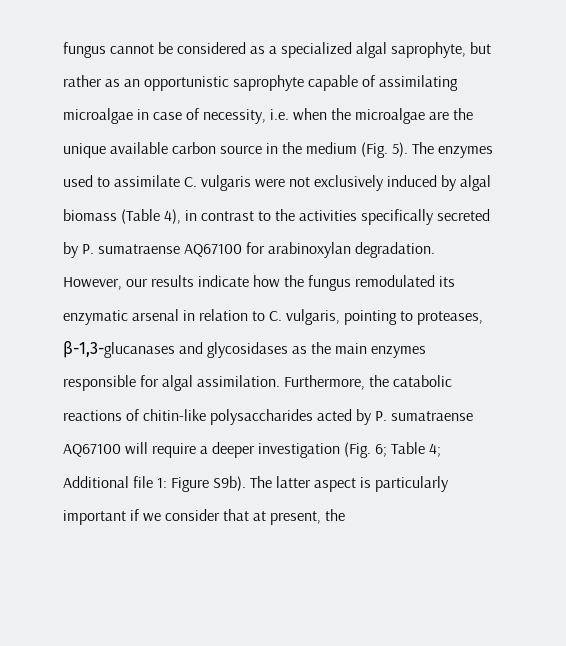fungus cannot be considered as a specialized algal saprophyte, but rather as an opportunistic saprophyte capable of assimilating microalgae in case of necessity, i.e. when the microalgae are the unique available carbon source in the medium (Fig. 5). The enzymes used to assimilate C. vulgaris were not exclusively induced by algal biomass (Table 4), in contrast to the activities specifically secreted by P. sumatraense AQ67100 for arabinoxylan degradation. However, our results indicate how the fungus remodulated its enzymatic arsenal in relation to C. vulgaris, pointing to proteases, β-1,3-glucanases and glycosidases as the main enzymes responsible for algal assimilation. Furthermore, the catabolic reactions of chitin-like polysaccharides acted by P. sumatraense AQ67100 will require a deeper investigation (Fig. 6; Table 4; Additional file 1: Figure S9b). The latter aspect is particularly important if we consider that at present, the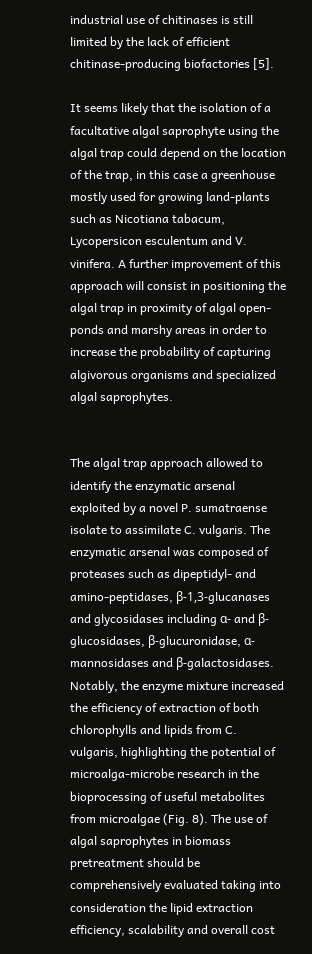industrial use of chitinases is still limited by the lack of efficient chitinase-producing biofactories [5].

It seems likely that the isolation of a facultative algal saprophyte using the algal trap could depend on the location of the trap, in this case a greenhouse mostly used for growing land-plants such as Nicotiana tabacum, Lycopersicon esculentum and V. vinifera. A further improvement of this approach will consist in positioning the algal trap in proximity of algal open-ponds and marshy areas in order to increase the probability of capturing algivorous organisms and specialized algal saprophytes.


The algal trap approach allowed to identify the enzymatic arsenal exploited by a novel P. sumatraense isolate to assimilate C. vulgaris. The enzymatic arsenal was composed of proteases such as dipeptidyl- and amino-peptidases, β-1,3-glucanases and glycosidases including α- and β-glucosidases, β-glucuronidase, α-mannosidases and β-galactosidases. Notably, the enzyme mixture increased the efficiency of extraction of both chlorophylls and lipids from C. vulgaris, highlighting the potential of microalga-microbe research in the bioprocessing of useful metabolites from microalgae (Fig. 8). The use of algal saprophytes in biomass pretreatment should be comprehensively evaluated taking into consideration the lipid extraction efficiency, scalability and overall cost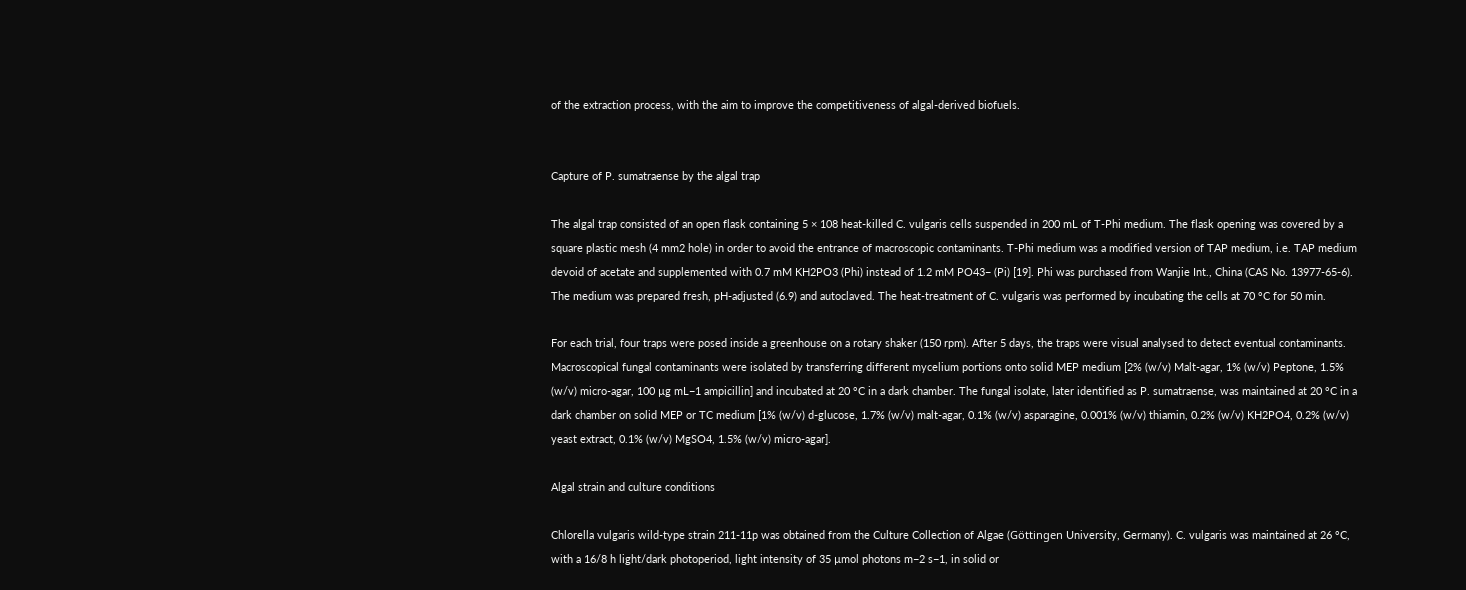of the extraction process, with the aim to improve the competitiveness of algal-derived biofuels.


Capture of P. sumatraense by the algal trap

The algal trap consisted of an open flask containing 5 × 108 heat-killed C. vulgaris cells suspended in 200 mL of T-Phi medium. The flask opening was covered by a square plastic mesh (4 mm2 hole) in order to avoid the entrance of macroscopic contaminants. T-Phi medium was a modified version of TAP medium, i.e. TAP medium devoid of acetate and supplemented with 0.7 mM KH2PO3 (Phi) instead of 1.2 mM PO43− (Pi) [19]. Phi was purchased from Wanjie Int., China (CAS No. 13977-65-6). The medium was prepared fresh, pH-adjusted (6.9) and autoclaved. The heat-treatment of C. vulgaris was performed by incubating the cells at 70 °C for 50 min.

For each trial, four traps were posed inside a greenhouse on a rotary shaker (150 rpm). After 5 days, the traps were visual analysed to detect eventual contaminants. Macroscopical fungal contaminants were isolated by transferring different mycelium portions onto solid MEP medium [2% (w/v) Malt-agar, 1% (w/v) Peptone, 1.5% (w/v) micro-agar, 100 µg mL−1 ampicillin] and incubated at 20 °C in a dark chamber. The fungal isolate, later identified as P. sumatraense, was maintained at 20 °C in a dark chamber on solid MEP or TC medium [1% (w/v) d-glucose, 1.7% (w/v) malt-agar, 0.1% (w/v) asparagine, 0.001% (w/v) thiamin, 0.2% (w/v) KH2PO4, 0.2% (w/v) yeast extract, 0.1% (w/v) MgSO4, 1.5% (w/v) micro-agar].

Algal strain and culture conditions

Chlorella vulgaris wild-type strain 211-11p was obtained from the Culture Collection of Algae (Göttingen University, Germany). C. vulgaris was maintained at 26 °C, with a 16/8 h light/dark photoperiod, light intensity of 35 µmol photons m−2 s−1, in solid or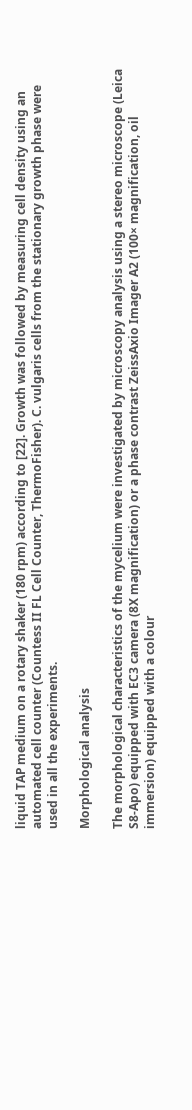liquid TAP medium on a rotary shaker (180 rpm) according to [22]. Growth was followed by measuring cell density using an automated cell counter (Countess II FL Cell Counter, ThermoFisher). C. vulgaris cells from the stationary growth phase were used in all the experiments.

Morphological analysis

The morphological characteristics of the mycelium were investigated by microscopy analysis using a stereo microscope (Leica S8-Apo) equipped with EC3 camera (8X magnification) or a phase contrast ZeissAxio Imager A2 (100× magnification, oil immersion) equipped with a colour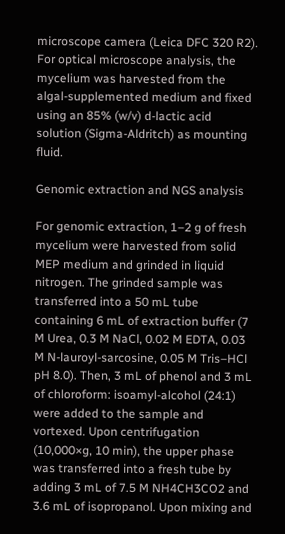microscope camera (Leica DFC 320 R2). For optical microscope analysis, the mycelium was harvested from the algal-supplemented medium and fixed using an 85% (w/v) d-lactic acid solution (Sigma-Aldritch) as mounting fluid.

Genomic extraction and NGS analysis

For genomic extraction, 1–2 g of fresh mycelium were harvested from solid MEP medium and grinded in liquid nitrogen. The grinded sample was transferred into a 50 mL tube containing 6 mL of extraction buffer (7 M Urea, 0.3 M NaCl, 0.02 M EDTA, 0.03 M N-lauroyl-sarcosine, 0.05 M Tris–HCl pH 8.0). Then, 3 mL of phenol and 3 mL of chloroform: isoamyl-alcohol (24:1) were added to the sample and vortexed. Upon centrifugation (10,000×g, 10 min), the upper phase was transferred into a fresh tube by adding 3 mL of 7.5 M NH4CH3CO2 and 3.6 mL of isopropanol. Upon mixing and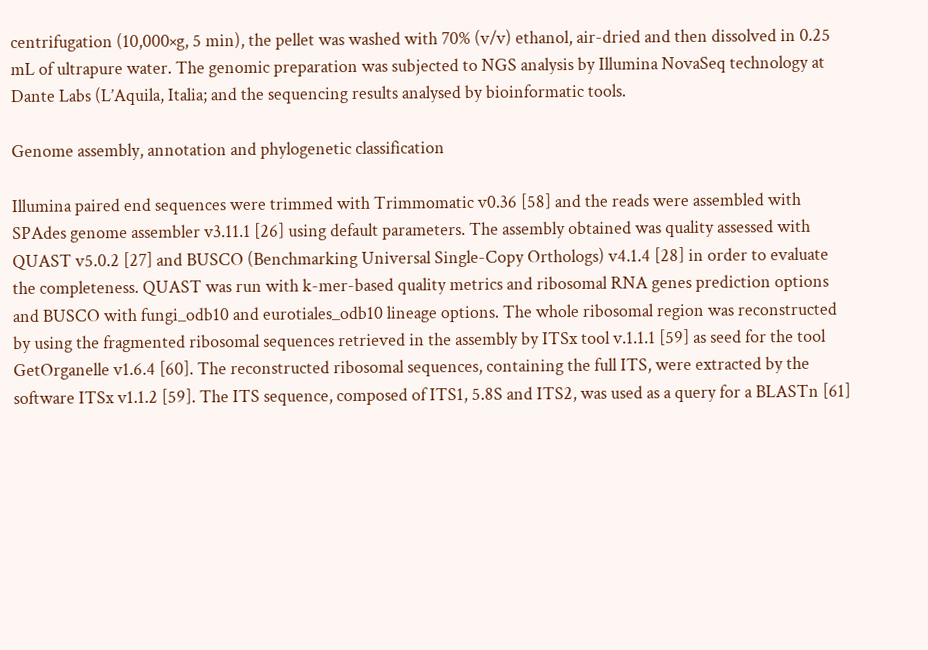centrifugation (10,000×g, 5 min), the pellet was washed with 70% (v/v) ethanol, air-dried and then dissolved in 0.25 mL of ultrapure water. The genomic preparation was subjected to NGS analysis by Illumina NovaSeq technology at Dante Labs (L’Aquila, Italia; and the sequencing results analysed by bioinformatic tools.

Genome assembly, annotation and phylogenetic classification

Illumina paired end sequences were trimmed with Trimmomatic v0.36 [58] and the reads were assembled with SPAdes genome assembler v3.11.1 [26] using default parameters. The assembly obtained was quality assessed with QUAST v5.0.2 [27] and BUSCO (Benchmarking Universal Single-Copy Orthologs) v4.1.4 [28] in order to evaluate the completeness. QUAST was run with k-mer-based quality metrics and ribosomal RNA genes prediction options and BUSCO with fungi_odb10 and eurotiales_odb10 lineage options. The whole ribosomal region was reconstructed by using the fragmented ribosomal sequences retrieved in the assembly by ITSx tool v.1.1.1 [59] as seed for the tool GetOrganelle v1.6.4 [60]. The reconstructed ribosomal sequences, containing the full ITS, were extracted by the software ITSx v1.1.2 [59]. The ITS sequence, composed of ITS1, 5.8S and ITS2, was used as a query for a BLASTn [61]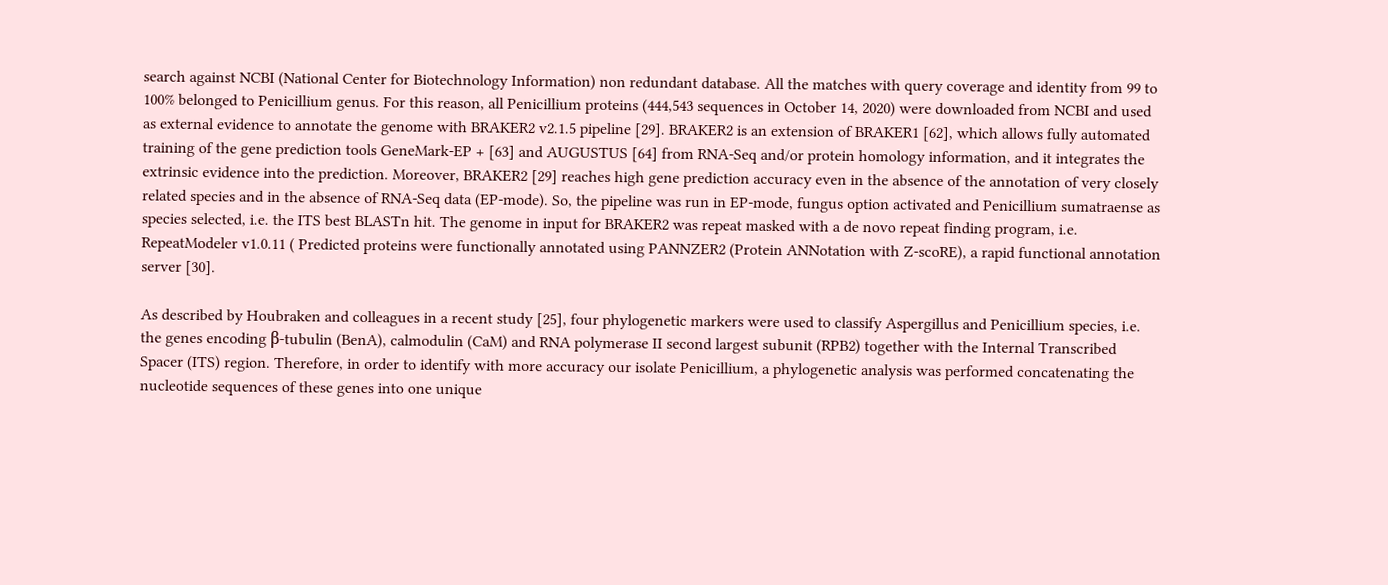search against NCBI (National Center for Biotechnology Information) non redundant database. All the matches with query coverage and identity from 99 to 100% belonged to Penicillium genus. For this reason, all Penicillium proteins (444,543 sequences in October 14, 2020) were downloaded from NCBI and used as external evidence to annotate the genome with BRAKER2 v2.1.5 pipeline [29]. BRAKER2 is an extension of BRAKER1 [62], which allows fully automated training of the gene prediction tools GeneMark-EP + [63] and AUGUSTUS [64] from RNA-Seq and/or protein homology information, and it integrates the extrinsic evidence into the prediction. Moreover, BRAKER2 [29] reaches high gene prediction accuracy even in the absence of the annotation of very closely related species and in the absence of RNA-Seq data (EP-mode). So, the pipeline was run in EP-mode, fungus option activated and Penicillium sumatraense as species selected, i.e. the ITS best BLASTn hit. The genome in input for BRAKER2 was repeat masked with a de novo repeat finding program, i.e. RepeatModeler v1.0.11 ( Predicted proteins were functionally annotated using PANNZER2 (Protein ANNotation with Z-scoRE), a rapid functional annotation server [30].

As described by Houbraken and colleagues in a recent study [25], four phylogenetic markers were used to classify Aspergillus and Penicillium species, i.e. the genes encoding β-tubulin (BenA), calmodulin (CaM) and RNA polymerase II second largest subunit (RPB2) together with the Internal Transcribed Spacer (ITS) region. Therefore, in order to identify with more accuracy our isolate Penicillium, a phylogenetic analysis was performed concatenating the nucleotide sequences of these genes into one unique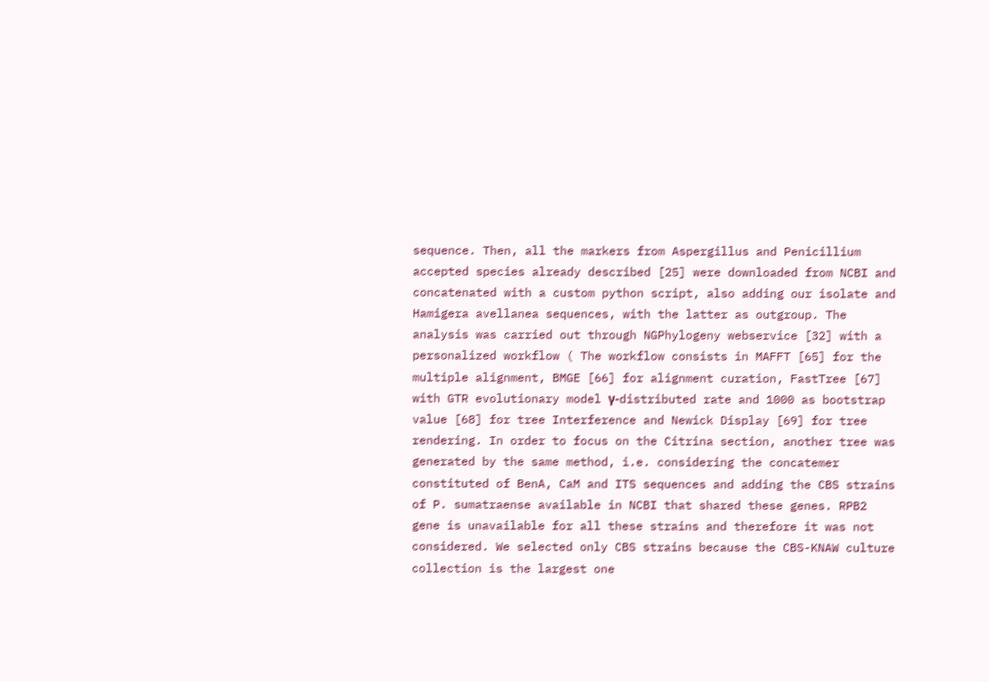sequence. Then, all the markers from Aspergillus and Penicillium accepted species already described [25] were downloaded from NCBI and concatenated with a custom python script, also adding our isolate and Hamigera avellanea sequences, with the latter as outgroup. The analysis was carried out through NGPhylogeny webservice [32] with a personalized workflow ( The workflow consists in MAFFT [65] for the multiple alignment, BMGE [66] for alignment curation, FastTree [67] with GTR evolutionary model γ-distributed rate and 1000 as bootstrap value [68] for tree Interference and Newick Display [69] for tree rendering. In order to focus on the Citrina section, another tree was generated by the same method, i.e. considering the concatemer constituted of BenA, CaM and ITS sequences and adding the CBS strains of P. sumatraense available in NCBI that shared these genes. RPB2 gene is unavailable for all these strains and therefore it was not considered. We selected only CBS strains because the CBS-KNAW culture collection is the largest one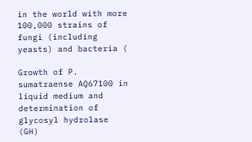in the world with more 100,000 strains of fungi (including yeasts) and bacteria (

Growth of P. sumatraense AQ67100 in liquid medium and determination of glycosyl hydrolase (GH)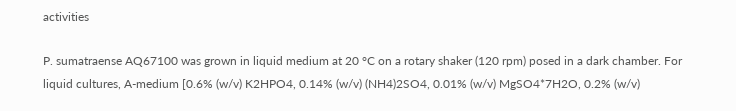activities

P. sumatraense AQ67100 was grown in liquid medium at 20 °C on a rotary shaker (120 rpm) posed in a dark chamber. For liquid cultures, A-medium [0.6% (w/v) K2HPO4, 0.14% (w/v) (NH4)2SO4, 0.01% (w/v) MgSO4*7H2O, 0.2% (w/v)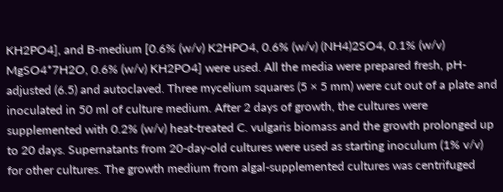KH2PO4], and B-medium [0.6% (w/v) K2HPO4, 0.6% (w/v) (NH4)2SO4, 0.1% (w/v) MgSO4*7H2O, 0.6% (w/v) KH2PO4] were used. All the media were prepared fresh, pH-adjusted (6.5) and autoclaved. Three mycelium squares (5 × 5 mm) were cut out of a plate and inoculated in 50 ml of culture medium. After 2 days of growth, the cultures were supplemented with 0.2% (w/v) heat-treated C. vulgaris biomass and the growth prolonged up to 20 days. Supernatants from 20-day-old cultures were used as starting inoculum (1% v/v) for other cultures. The growth medium from algal-supplemented cultures was centrifuged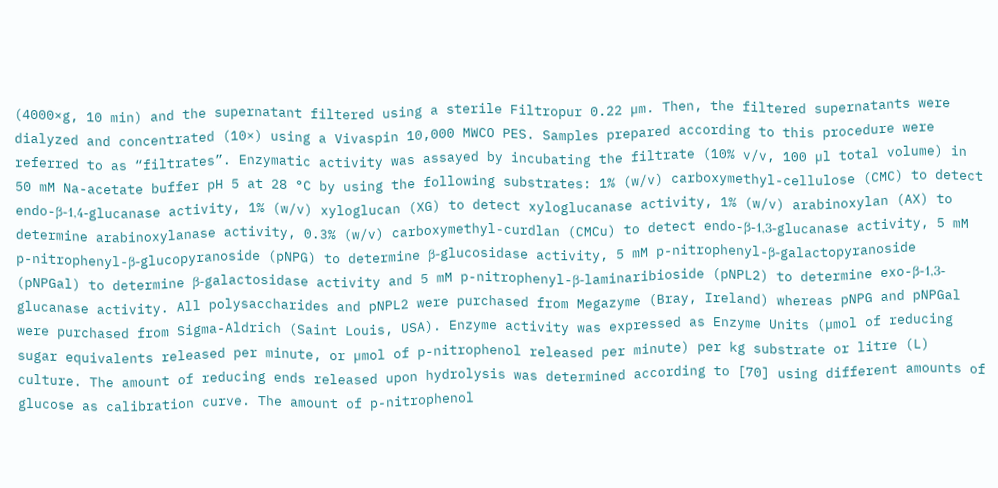(4000×g, 10 min) and the supernatant filtered using a sterile Filtropur 0.22 µm. Then, the filtered supernatants were dialyzed and concentrated (10×) using a Vivaspin 10,000 MWCO PES. Samples prepared according to this procedure were referred to as “filtrates”. Enzymatic activity was assayed by incubating the filtrate (10% v/v, 100 µl total volume) in 50 mM Na-acetate buffer pH 5 at 28 °C by using the following substrates: 1% (w/v) carboxymethyl-cellulose (CMC) to detect endo-β-1,4-glucanase activity, 1% (w/v) xyloglucan (XG) to detect xyloglucanase activity, 1% (w/v) arabinoxylan (AX) to determine arabinoxylanase activity, 0.3% (w/v) carboxymethyl-curdlan (CMCu) to detect endo-β-1,3-glucanase activity, 5 mM p-nitrophenyl-β-glucopyranoside (pNPG) to determine β-glucosidase activity, 5 mM p-nitrophenyl-β-galactopyranoside (pNPGal) to determine β-galactosidase activity and 5 mM p-nitrophenyl-β-laminaribioside (pNPL2) to determine exo-β-1,3-glucanase activity. All polysaccharides and pNPL2 were purchased from Megazyme (Bray, Ireland) whereas pNPG and pNPGal were purchased from Sigma-Aldrich (Saint Louis, USA). Enzyme activity was expressed as Enzyme Units (µmol of reducing sugar equivalents released per minute, or µmol of p-nitrophenol released per minute) per kg substrate or litre (L) culture. The amount of reducing ends released upon hydrolysis was determined according to [70] using different amounts of glucose as calibration curve. The amount of p-nitrophenol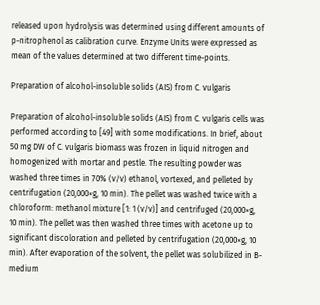released upon hydrolysis was determined using different amounts of p-nitrophenol as calibration curve. Enzyme Units were expressed as mean of the values determined at two different time-points.

Preparation of alcohol-insoluble solids (AIS) from C. vulgaris

Preparation of alcohol-insoluble solids (AIS) from C. vulgaris cells was performed according to [49] with some modifications. In brief, about 50 mg DW of C. vulgaris biomass was frozen in liquid nitrogen and homogenized with mortar and pestle. The resulting powder was washed three times in 70% (v/v) ethanol, vortexed, and pelleted by centrifugation (20,000×g, 10 min). The pellet was washed twice with a chloroform: methanol mixture [1: 1 (v/v)] and centrifuged (20,000×g, 10 min). The pellet was then washed three times with acetone up to significant discoloration and pelleted by centrifugation (20,000×g, 10 min). After evaporation of the solvent, the pellet was solubilized in B-medium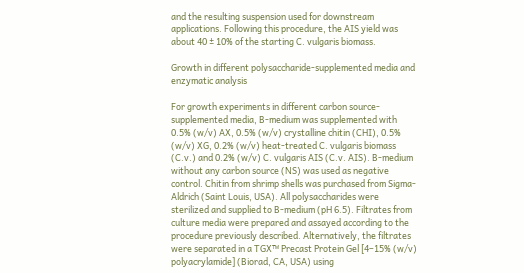and the resulting suspension used for downstream applications. Following this procedure, the AIS yield was about 40 ± 10% of the starting C. vulgaris biomass.

Growth in different polysaccharide-supplemented media and enzymatic analysis

For growth experiments in different carbon source-supplemented media, B-medium was supplemented with 0.5% (w/v) AX, 0.5% (w/v) crystalline chitin (CHI), 0.5% (w/v) XG, 0.2% (w/v) heat-treated C. vulgaris biomass (C.v.) and 0.2% (w/v) C. vulgaris AIS (C.v. AIS). B-medium without any carbon source (NS) was used as negative control. Chitin from shrimp shells was purchased from Sigma-Aldrich (Saint Louis, USA). All polysaccharides were sterilized and supplied to B-medium (pH 6.5). Filtrates from culture media were prepared and assayed according to the procedure previously described. Alternatively, the filtrates were separated in a TGX™ Precast Protein Gel [4–15% (w/v) polyacrylamide] (Biorad, CA, USA) using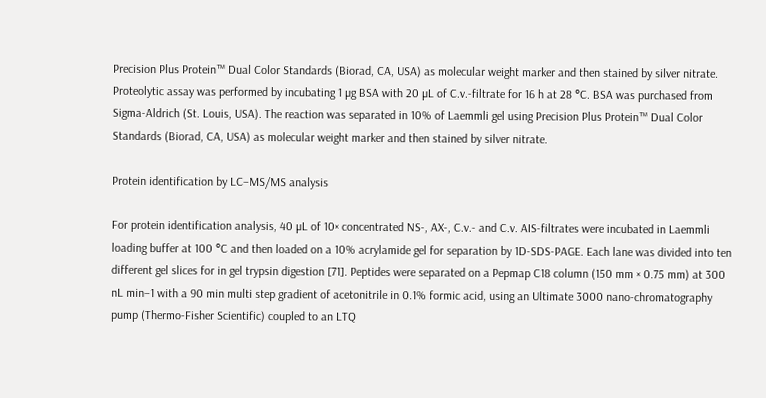Precision Plus Protein™ Dual Color Standards (Biorad, CA, USA) as molecular weight marker and then stained by silver nitrate. Proteolytic assay was performed by incubating 1 µg BSA with 20 µL of C.v.-filtrate for 16 h at 28 °C. BSA was purchased from Sigma-Aldrich (St. Louis, USA). The reaction was separated in 10% of Laemmli gel using Precision Plus Protein™ Dual Color Standards (Biorad, CA, USA) as molecular weight marker and then stained by silver nitrate.

Protein identification by LC–MS/MS analysis

For protein identification analysis, 40 µL of 10× concentrated NS-, AX-, C.v.- and C.v. AIS-filtrates were incubated in Laemmli loading buffer at 100 °C and then loaded on a 10% acrylamide gel for separation by 1D-SDS-PAGE. Each lane was divided into ten different gel slices for in gel trypsin digestion [71]. Peptides were separated on a Pepmap C18 column (150 mm × 0.75 mm) at 300 nL min−1 with a 90 min multi step gradient of acetonitrile in 0.1% formic acid, using an Ultimate 3000 nano-chromatography pump (Thermo-Fisher Scientific) coupled to an LTQ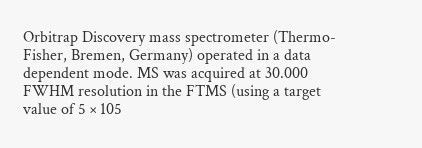Orbitrap Discovery mass spectrometer (Thermo-Fisher, Bremen, Germany) operated in a data dependent mode. MS was acquired at 30.000 FWHM resolution in the FTMS (using a target value of 5 × 105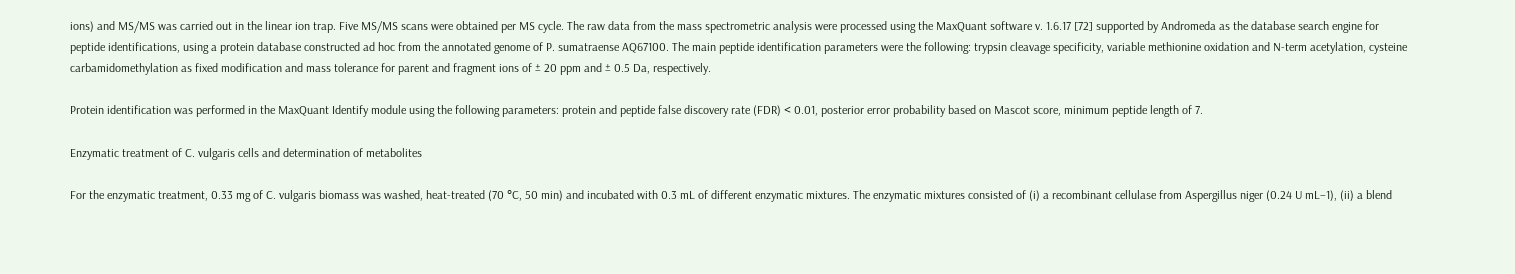ions) and MS/MS was carried out in the linear ion trap. Five MS/MS scans were obtained per MS cycle. The raw data from the mass spectrometric analysis were processed using the MaxQuant software v. 1.6.17 [72] supported by Andromeda as the database search engine for peptide identifications, using a protein database constructed ad hoc from the annotated genome of P. sumatraense AQ67100. The main peptide identification parameters were the following: trypsin cleavage specificity, variable methionine oxidation and N-term acetylation, cysteine carbamidomethylation as fixed modification and mass tolerance for parent and fragment ions of ± 20 ppm and ± 0.5 Da, respectively.

Protein identification was performed in the MaxQuant Identify module using the following parameters: protein and peptide false discovery rate (FDR) < 0.01, posterior error probability based on Mascot score, minimum peptide length of 7.

Enzymatic treatment of C. vulgaris cells and determination of metabolites

For the enzymatic treatment, 0.33 mg of C. vulgaris biomass was washed, heat-treated (70 °C, 50 min) and incubated with 0.3 mL of different enzymatic mixtures. The enzymatic mixtures consisted of (i) a recombinant cellulase from Aspergillus niger (0.24 U mL−1), (ii) a blend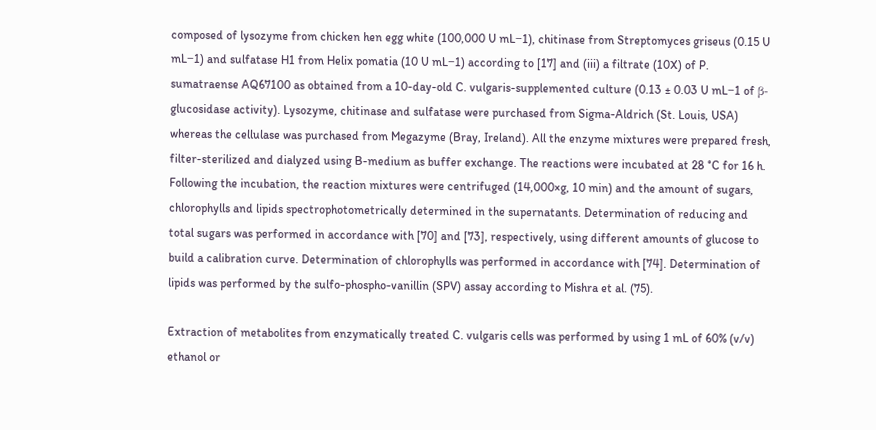composed of lysozyme from chicken hen egg white (100,000 U mL−1), chitinase from Streptomyces griseus (0.15 U mL−1) and sulfatase H1 from Helix pomatia (10 U mL−1) according to [17] and (iii) a filtrate (10X) of P. sumatraense AQ67100 as obtained from a 10-day-old C. vulgaris-supplemented culture (0.13 ± 0.03 U mL−1 of β-glucosidase activity). Lysozyme, chitinase and sulfatase were purchased from Sigma-Aldrich (St. Louis, USA) whereas the cellulase was purchased from Megazyme (Bray, Ireland). All the enzyme mixtures were prepared fresh, filter-sterilized and dialyzed using B-medium as buffer exchange. The reactions were incubated at 28 °C for 16 h. Following the incubation, the reaction mixtures were centrifuged (14,000×g, 10 min) and the amount of sugars, chlorophylls and lipids spectrophotometrically determined in the supernatants. Determination of reducing and total sugars was performed in accordance with [70] and [73], respectively, using different amounts of glucose to build a calibration curve. Determination of chlorophylls was performed in accordance with [74]. Determination of lipids was performed by the sulfo-phospho-vanillin (SPV) assay according to Mishra et al. (75).

Extraction of metabolites from enzymatically treated C. vulgaris cells was performed by using 1 mL of 60% (v/v) ethanol or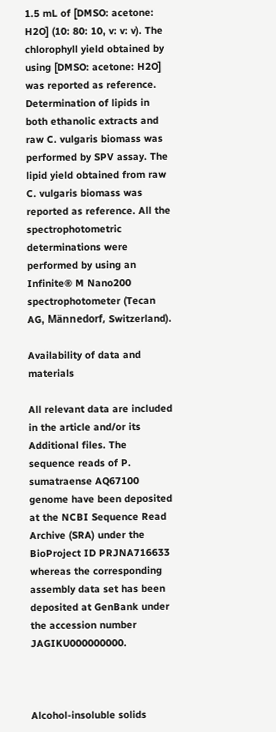1.5 mL of [DMSO: acetone: H2O] (10: 80: 10, v: v: v). The chlorophyll yield obtained by using [DMSO: acetone: H2O] was reported as reference. Determination of lipids in both ethanolic extracts and raw C. vulgaris biomass was performed by SPV assay. The lipid yield obtained from raw C. vulgaris biomass was reported as reference. All the spectrophotometric determinations were performed by using an Infinite® M Nano200 spectrophotometer (Tecan AG, Männedorf, Switzerland).

Availability of data and materials

All relevant data are included in the article and/or its Additional files. The sequence reads of P. sumatraense AQ67100 genome have been deposited at the NCBI Sequence Read Archive (SRA) under the BioProject ID PRJNA716633 whereas the corresponding assembly data set has been deposited at GenBank under the accession number JAGIKU000000000.



Alcohol-insoluble solids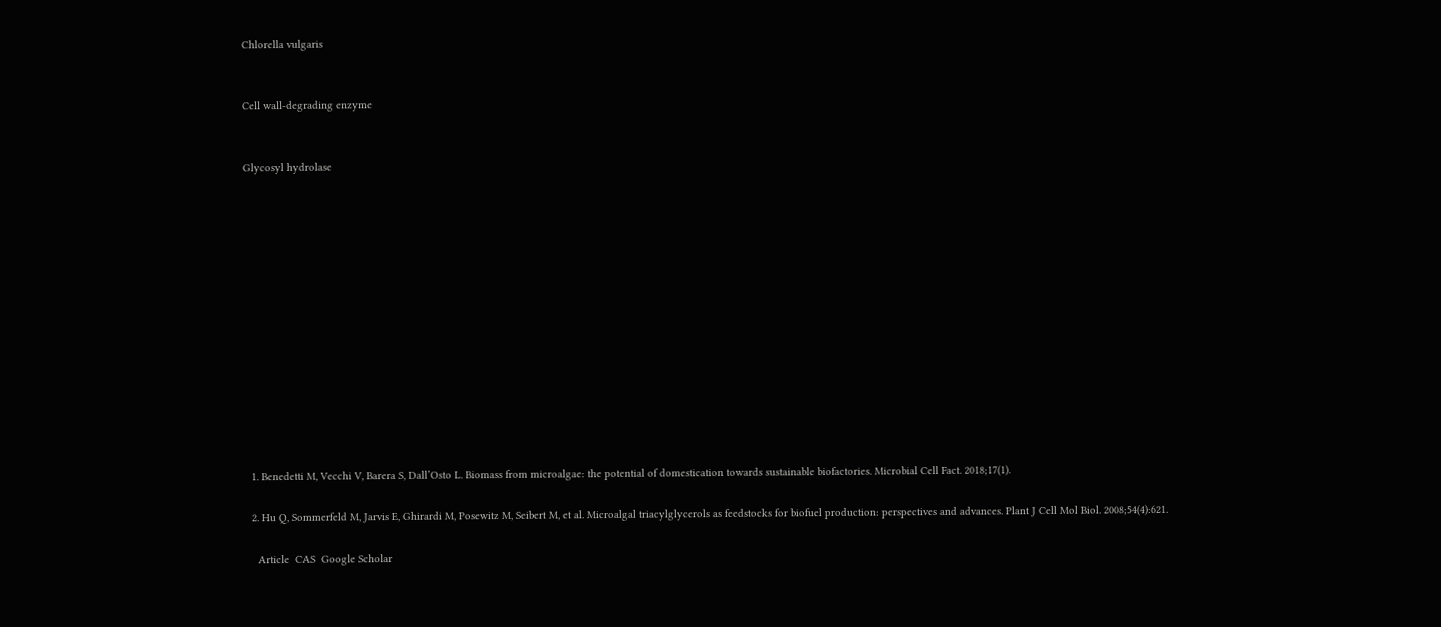Chlorella vulgaris


Cell wall-degrading enzyme


Glycosyl hydrolase














  1. Benedetti M, Vecchi V, Barera S, Dall’Osto L. Biomass from microalgae: the potential of domestication towards sustainable biofactories. Microbial Cell Fact. 2018;17(1).

  2. Hu Q, Sommerfeld M, Jarvis E, Ghirardi M, Posewitz M, Seibert M, et al. Microalgal triacylglycerols as feedstocks for biofuel production: perspectives and advances. Plant J Cell Mol Biol. 2008;54(4):621.

    Article  CAS  Google Scholar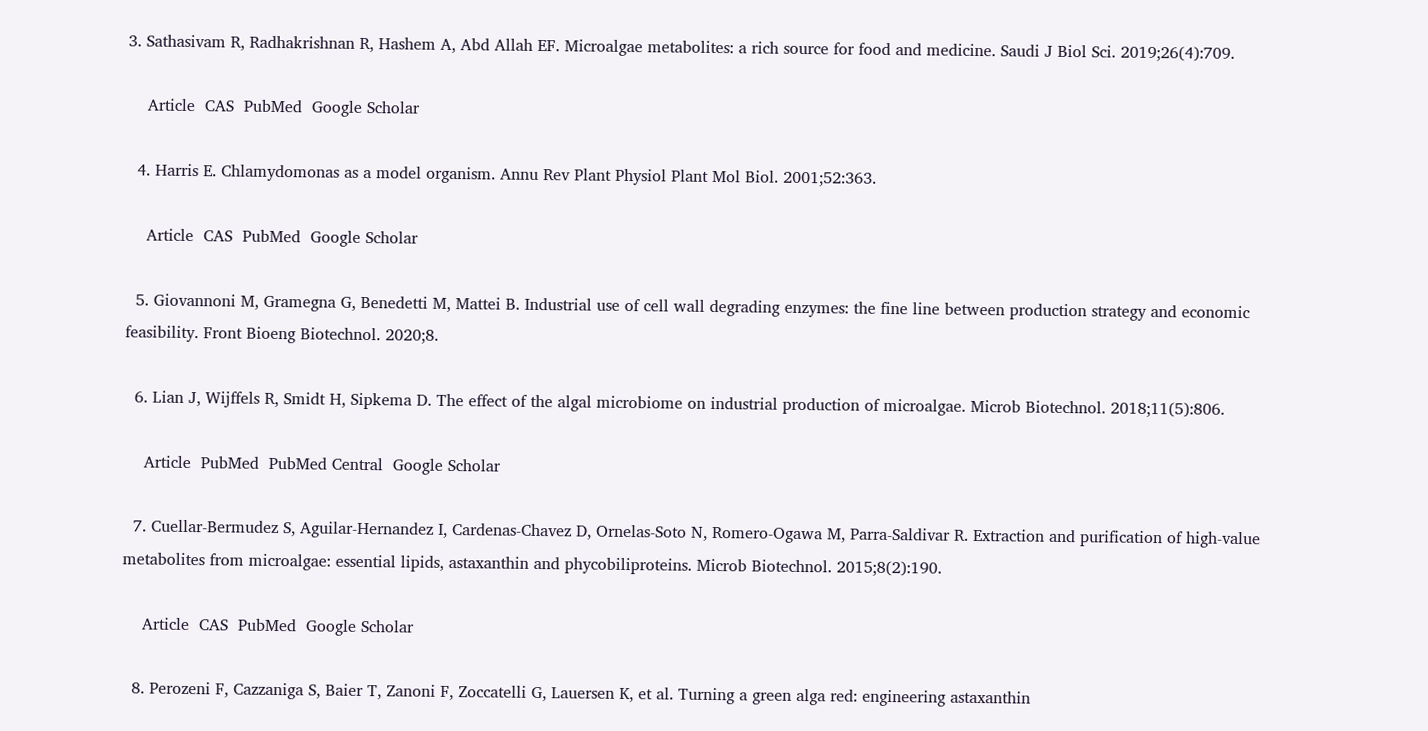3. Sathasivam R, Radhakrishnan R, Hashem A, Abd Allah EF. Microalgae metabolites: a rich source for food and medicine. Saudi J Biol Sci. 2019;26(4):709.

    Article  CAS  PubMed  Google Scholar

  4. Harris E. Chlamydomonas as a model organism. Annu Rev Plant Physiol Plant Mol Biol. 2001;52:363.

    Article  CAS  PubMed  Google Scholar

  5. Giovannoni M, Gramegna G, Benedetti M, Mattei B. Industrial use of cell wall degrading enzymes: the fine line between production strategy and economic feasibility. Front Bioeng Biotechnol. 2020;8.

  6. Lian J, Wijffels R, Smidt H, Sipkema D. The effect of the algal microbiome on industrial production of microalgae. Microb Biotechnol. 2018;11(5):806.

    Article  PubMed  PubMed Central  Google Scholar

  7. Cuellar-Bermudez S, Aguilar-Hernandez I, Cardenas-Chavez D, Ornelas-Soto N, Romero-Ogawa M, Parra-Saldivar R. Extraction and purification of high-value metabolites from microalgae: essential lipids, astaxanthin and phycobiliproteins. Microb Biotechnol. 2015;8(2):190.

    Article  CAS  PubMed  Google Scholar

  8. Perozeni F, Cazzaniga S, Baier T, Zanoni F, Zoccatelli G, Lauersen K, et al. Turning a green alga red: engineering astaxanthin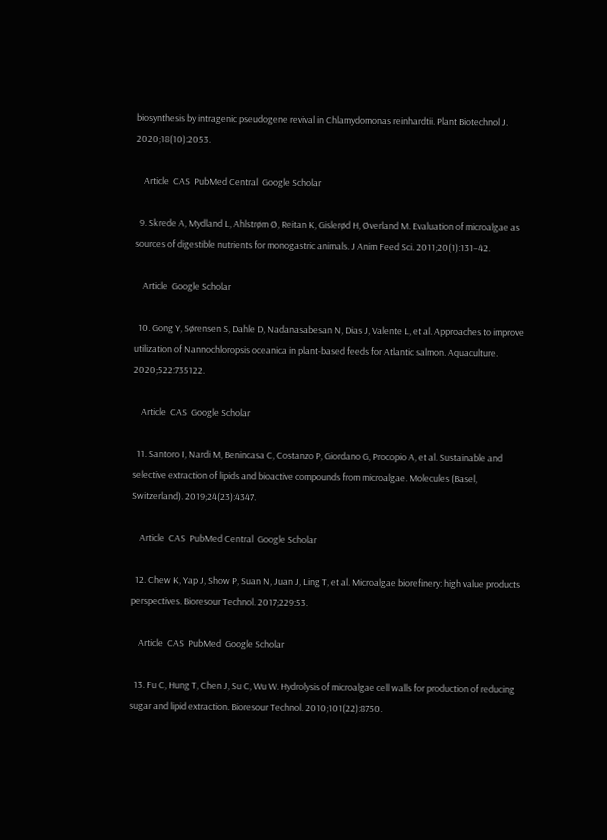biosynthesis by intragenic pseudogene revival in Chlamydomonas reinhardtii. Plant Biotechnol J. 2020;18(10):2053.

    Article  CAS  PubMed Central  Google Scholar

  9. Skrede A, Mydland L, Ahlstrøm Ø, Reitan K, Gislerød H, Øverland M. Evaluation of microalgae as sources of digestible nutrients for monogastric animals. J Anim Feed Sci. 2011;20(1):131–42.

    Article  Google Scholar

  10. Gong Y, Sørensen S, Dahle D, Nadanasabesan N, Dias J, Valente L, et al. Approaches to improve utilization of Nannochloropsis oceanica in plant-based feeds for Atlantic salmon. Aquaculture. 2020;522:735122.

    Article  CAS  Google Scholar

  11. Santoro I, Nardi M, Benincasa C, Costanzo P, Giordano G, Procopio A, et al. Sustainable and selective extraction of lipids and bioactive compounds from microalgae. Molecules (Basel, Switzerland). 2019;24(23):4347.

    Article  CAS  PubMed Central  Google Scholar

  12. Chew K, Yap J, Show P, Suan N, Juan J, Ling T, et al. Microalgae biorefinery: high value products perspectives. Bioresour Technol. 2017;229:53.

    Article  CAS  PubMed  Google Scholar

  13. Fu C, Hung T, Chen J, Su C, Wu W. Hydrolysis of microalgae cell walls for production of reducing sugar and lipid extraction. Bioresour Technol. 2010;101(22):8750.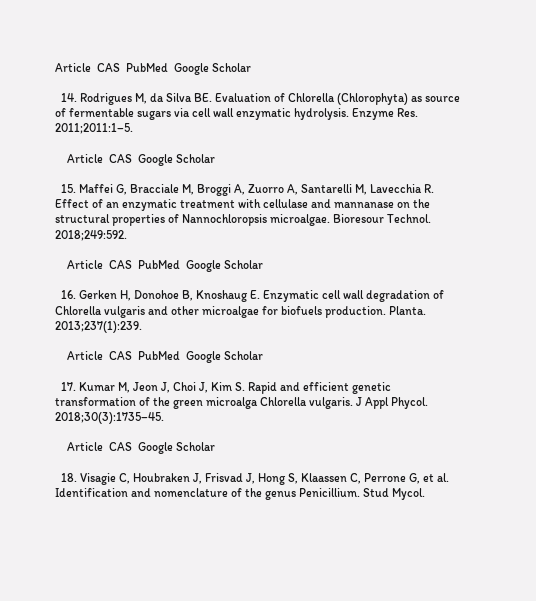Article  CAS  PubMed  Google Scholar

  14. Rodrigues M, da Silva BE. Evaluation of Chlorella (Chlorophyta) as source of fermentable sugars via cell wall enzymatic hydrolysis. Enzyme Res. 2011;2011:1–5.

    Article  CAS  Google Scholar

  15. Maffei G, Bracciale M, Broggi A, Zuorro A, Santarelli M, Lavecchia R. Effect of an enzymatic treatment with cellulase and mannanase on the structural properties of Nannochloropsis microalgae. Bioresour Technol. 2018;249:592.

    Article  CAS  PubMed  Google Scholar

  16. Gerken H, Donohoe B, Knoshaug E. Enzymatic cell wall degradation of Chlorella vulgaris and other microalgae for biofuels production. Planta. 2013;237(1):239.

    Article  CAS  PubMed  Google Scholar

  17. Kumar M, Jeon J, Choi J, Kim S. Rapid and efficient genetic transformation of the green microalga Chlorella vulgaris. J Appl Phycol. 2018;30(3):1735–45.

    Article  CAS  Google Scholar

  18. Visagie C, Houbraken J, Frisvad J, Hong S, Klaassen C, Perrone G, et al. Identification and nomenclature of the genus Penicillium. Stud Mycol.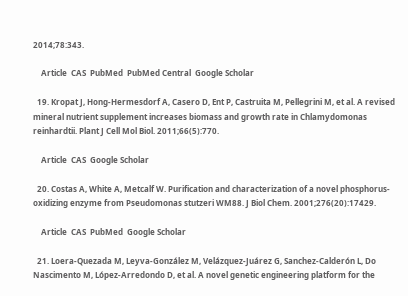2014;78:343.

    Article  CAS  PubMed  PubMed Central  Google Scholar

  19. Kropat J, Hong-Hermesdorf A, Casero D, Ent P, Castruita M, Pellegrini M, et al. A revised mineral nutrient supplement increases biomass and growth rate in Chlamydomonas reinhardtii. Plant J Cell Mol Biol. 2011;66(5):770.

    Article  CAS  Google Scholar

  20. Costas A, White A, Metcalf W. Purification and characterization of a novel phosphorus-oxidizing enzyme from Pseudomonas stutzeri WM88. J Biol Chem. 2001;276(20):17429.

    Article  CAS  PubMed  Google Scholar

  21. Loera-Quezada M, Leyva-González M, Velázquez-Juárez G, Sanchez-Calderón L, Do Nascimento M, López-Arredondo D, et al. A novel genetic engineering platform for the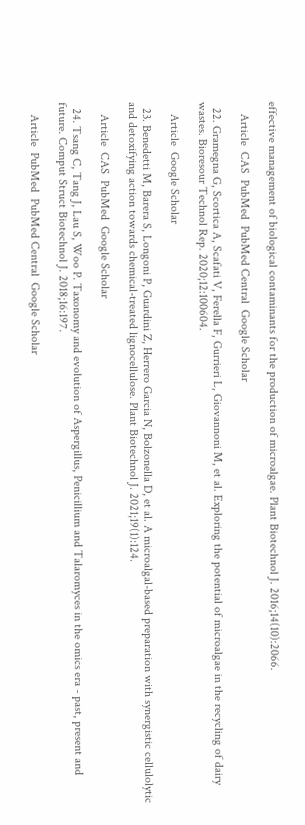effective management of biological contaminants for the production of microalgae. Plant Biotechnol J. 2016;14(10):2066.

    Article  CAS  PubMed  PubMed Central  Google Scholar

  22. Gramegna G, Scortica A, Scafati V, Ferella F, Gurrieri L, Giovannoni M, et al. Exploring the potential of microalgae in the recycling of dairy wastes. Bioresour Technol Rep. 2020;12:100604.

    Article  Google Scholar

  23. Benedetti M, Barera S, Longoni P, Guardini Z, Herrero Garcia N, Bolzonella D, et al. A microalgal-based preparation with synergistic cellulolytic and detoxifying action towards chemical-treated lignocellulose. Plant Biotechnol J. 2021;19(1):124.

    Article  CAS  PubMed  Google Scholar

  24. Tsang C, Tang J, Lau S, Woo P. Taxonomy and evolution of Aspergillus, Penicillium and Talaromyces in the omics era - past, present and future. Comput Struct Biotechnol J. 2018;16:197.

    Article  PubMed  PubMed Central  Google Scholar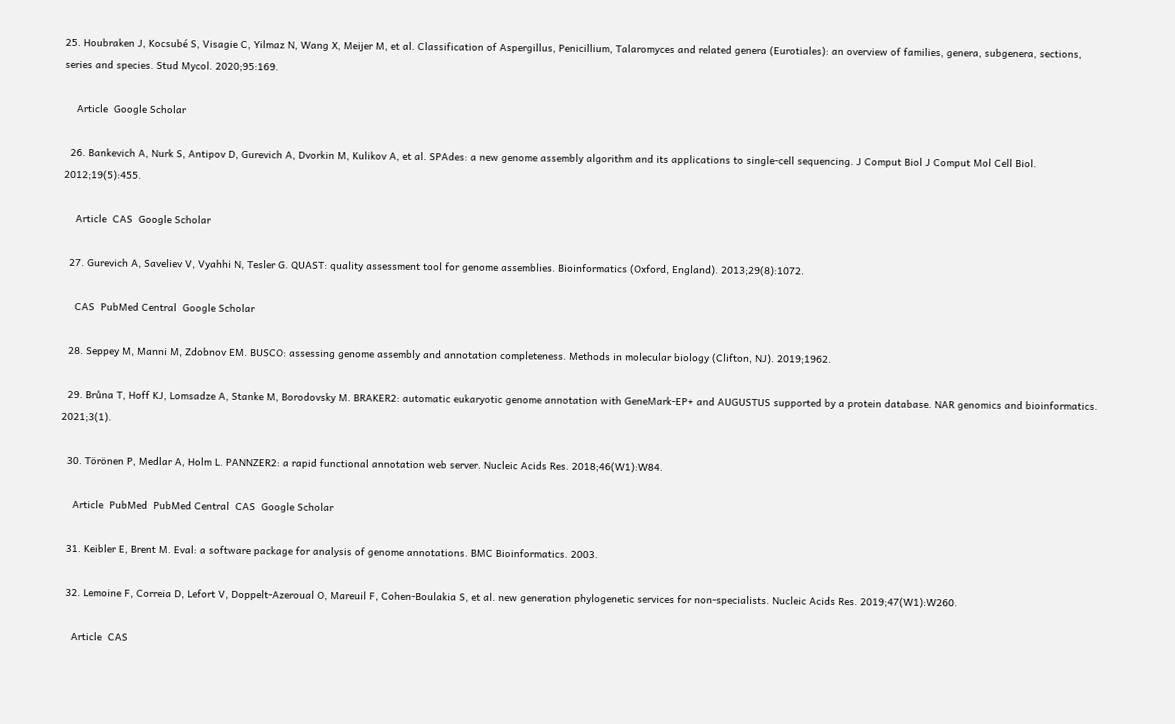25. Houbraken J, Kocsubé S, Visagie C, Yilmaz N, Wang X, Meijer M, et al. Classification of Aspergillus, Penicillium, Talaromyces and related genera (Eurotiales): an overview of families, genera, subgenera, sections, series and species. Stud Mycol. 2020;95:169.

    Article  Google Scholar

  26. Bankevich A, Nurk S, Antipov D, Gurevich A, Dvorkin M, Kulikov A, et al. SPAdes: a new genome assembly algorithm and its applications to single-cell sequencing. J Comput Biol J Comput Mol Cell Biol. 2012;19(5):455.

    Article  CAS  Google Scholar

  27. Gurevich A, Saveliev V, Vyahhi N, Tesler G. QUAST: quality assessment tool for genome assemblies. Bioinformatics (Oxford, England). 2013;29(8):1072.

    CAS  PubMed Central  Google Scholar

  28. Seppey M, Manni M, Zdobnov EM. BUSCO: assessing genome assembly and annotation completeness. Methods in molecular biology (Clifton, NJ). 2019;1962.

  29. Brůna T, Hoff KJ, Lomsadze A, Stanke M, Borodovsky M. BRAKER2: automatic eukaryotic genome annotation with GeneMark-EP+ and AUGUSTUS supported by a protein database. NAR genomics and bioinformatics. 2021;3(1).

  30. Törönen P, Medlar A, Holm L. PANNZER2: a rapid functional annotation web server. Nucleic Acids Res. 2018;46(W1):W84.

    Article  PubMed  PubMed Central  CAS  Google Scholar

  31. Keibler E, Brent M. Eval: a software package for analysis of genome annotations. BMC Bioinformatics. 2003.

  32. Lemoine F, Correia D, Lefort V, Doppelt-Azeroual O, Mareuil F, Cohen-Boulakia S, et al. new generation phylogenetic services for non-specialists. Nucleic Acids Res. 2019;47(W1):W260.

    Article  CAS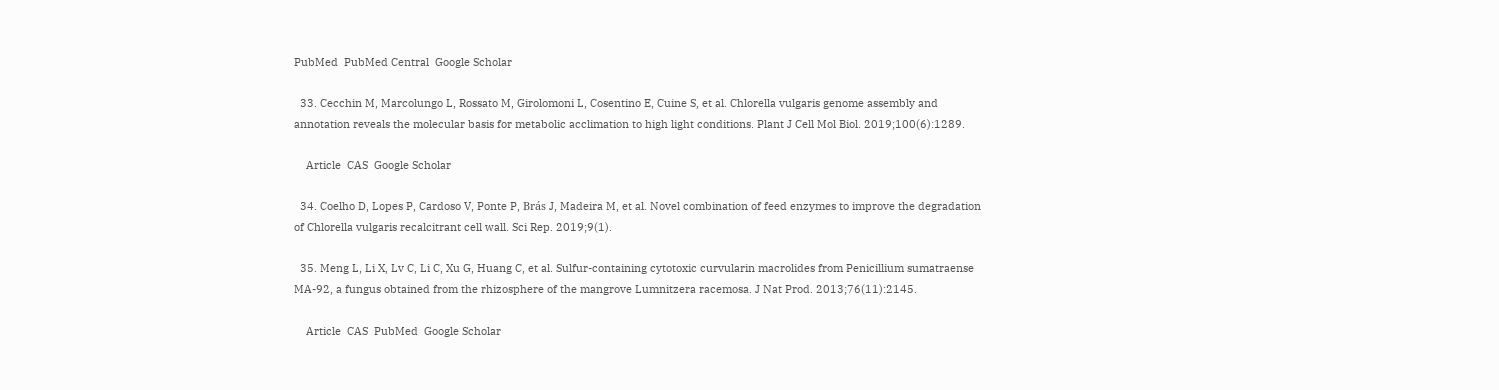PubMed  PubMed Central  Google Scholar

  33. Cecchin M, Marcolungo L, Rossato M, Girolomoni L, Cosentino E, Cuine S, et al. Chlorella vulgaris genome assembly and annotation reveals the molecular basis for metabolic acclimation to high light conditions. Plant J Cell Mol Biol. 2019;100(6):1289.

    Article  CAS  Google Scholar

  34. Coelho D, Lopes P, Cardoso V, Ponte P, Brás J, Madeira M, et al. Novel combination of feed enzymes to improve the degradation of Chlorella vulgaris recalcitrant cell wall. Sci Rep. 2019;9(1).

  35. Meng L, Li X, Lv C, Li C, Xu G, Huang C, et al. Sulfur-containing cytotoxic curvularin macrolides from Penicillium sumatraense MA-92, a fungus obtained from the rhizosphere of the mangrove Lumnitzera racemosa. J Nat Prod. 2013;76(11):2145.

    Article  CAS  PubMed  Google Scholar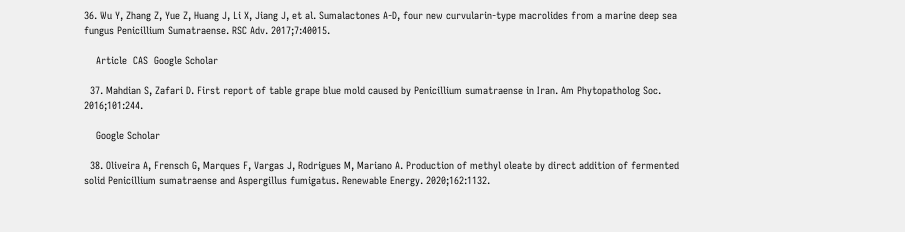36. Wu Y, Zhang Z, Yue Z, Huang J, Li X, Jiang J, et al. Sumalactones A-D, four new curvularin-type macrolides from a marine deep sea fungus Penicillium Sumatraense. RSC Adv. 2017;7:40015.

    Article  CAS  Google Scholar

  37. Mahdian S, Zafari D. First report of table grape blue mold caused by Penicillium sumatraense in Iran. Am Phytopatholog Soc. 2016;101:244.

    Google Scholar

  38. Oliveira A, Frensch G, Marques F, Vargas J, Rodrigues M, Mariano A. Production of methyl oleate by direct addition of fermented solid Penicillium sumatraense and Aspergillus fumigatus. Renewable Energy. 2020;162:1132.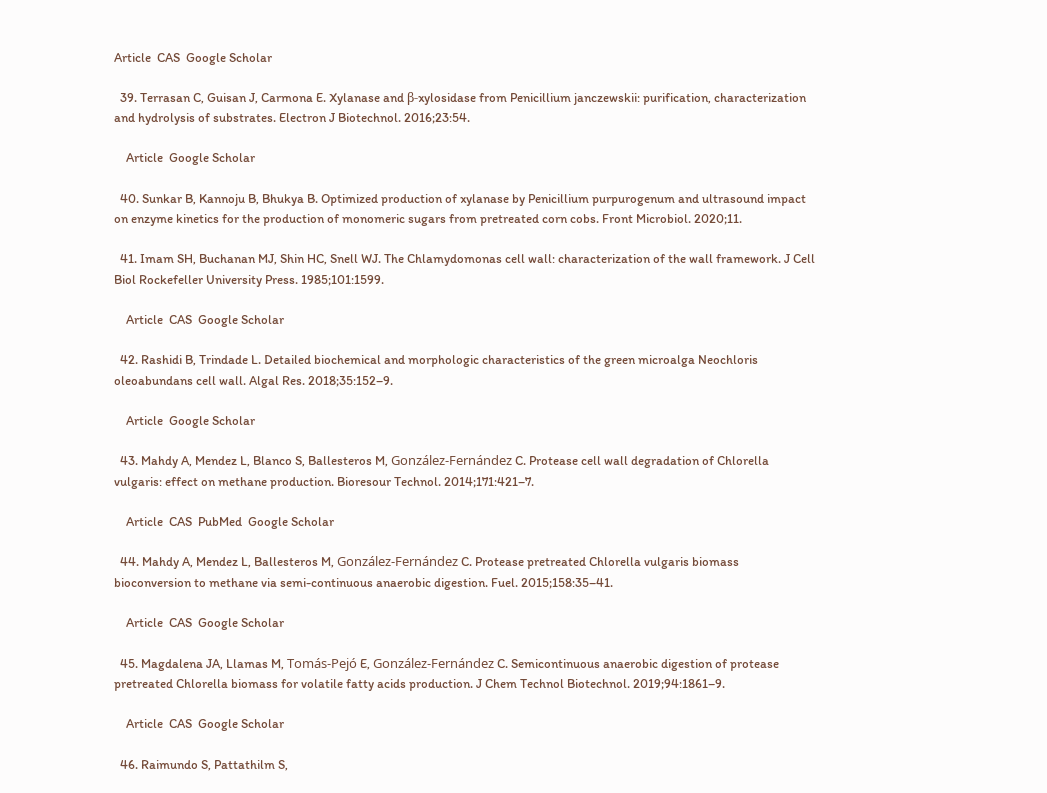Article  CAS  Google Scholar

  39. Terrasan C, Guisan J, Carmona E. Xylanase and β-xylosidase from Penicillium janczewskii: purification, characterization and hydrolysis of substrates. Electron J Biotechnol. 2016;23:54.

    Article  Google Scholar

  40. Sunkar B, Kannoju B, Bhukya B. Optimized production of xylanase by Penicillium purpurogenum and ultrasound impact on enzyme kinetics for the production of monomeric sugars from pretreated corn cobs. Front Microbiol. 2020;11.

  41. Imam SH, Buchanan MJ, Shin HC, Snell WJ. The Chlamydomonas cell wall: characterization of the wall framework. J Cell Biol Rockefeller University Press. 1985;101:1599.

    Article  CAS  Google Scholar

  42. Rashidi B, Trindade L. Detailed biochemical and morphologic characteristics of the green microalga Neochloris oleoabundans cell wall. Algal Res. 2018;35:152–9.

    Article  Google Scholar

  43. Mahdy A, Mendez L, Blanco S, Ballesteros M, González-Fernández C. Protease cell wall degradation of Chlorella vulgaris: effect on methane production. Bioresour Technol. 2014;171:421–7.

    Article  CAS  PubMed  Google Scholar

  44. Mahdy A, Mendez L, Ballesteros M, González-Fernández C. Protease pretreated Chlorella vulgaris biomass bioconversion to methane via semi-continuous anaerobic digestion. Fuel. 2015;158:35–41.

    Article  CAS  Google Scholar

  45. Magdalena JA, Llamas M, Tomás-Pejó E, González-Fernández C. Semicontinuous anaerobic digestion of protease pretreated Chlorella biomass for volatile fatty acids production. J Chem Technol Biotechnol. 2019;94:1861–9.

    Article  CAS  Google Scholar

  46. Raimundo S, Pattathilm S,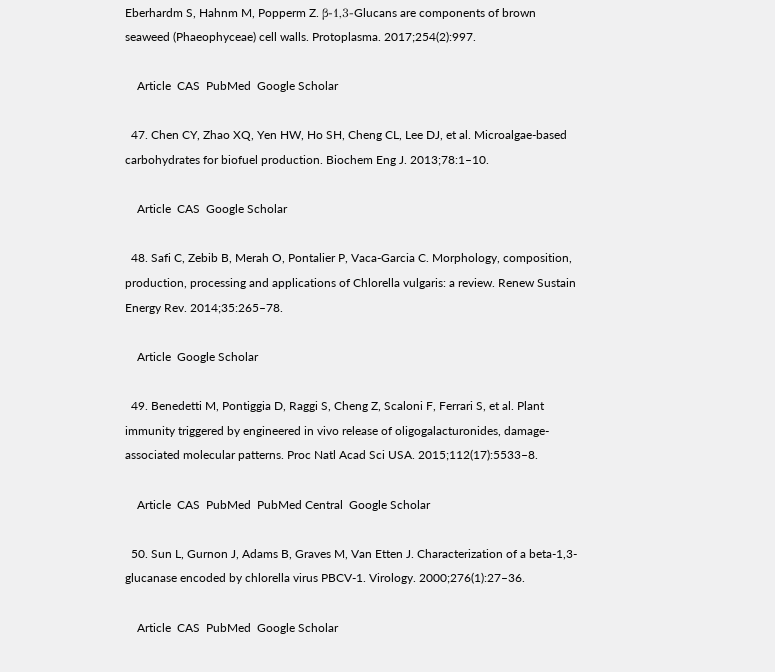Eberhardm S, Hahnm M, Popperm Z. β-1,3-Glucans are components of brown seaweed (Phaeophyceae) cell walls. Protoplasma. 2017;254(2):997.

    Article  CAS  PubMed  Google Scholar

  47. Chen CY, Zhao XQ, Yen HW, Ho SH, Cheng CL, Lee DJ, et al. Microalgae-based carbohydrates for biofuel production. Biochem Eng J. 2013;78:1–10.

    Article  CAS  Google Scholar

  48. Safi C, Zebib B, Merah O, Pontalier P, Vaca-Garcia C. Morphology, composition, production, processing and applications of Chlorella vulgaris: a review. Renew Sustain Energy Rev. 2014;35:265–78.

    Article  Google Scholar

  49. Benedetti M, Pontiggia D, Raggi S, Cheng Z, Scaloni F, Ferrari S, et al. Plant immunity triggered by engineered in vivo release of oligogalacturonides, damage-associated molecular patterns. Proc Natl Acad Sci USA. 2015;112(17):5533–8.

    Article  CAS  PubMed  PubMed Central  Google Scholar

  50. Sun L, Gurnon J, Adams B, Graves M, Van Etten J. Characterization of a beta-1,3-glucanase encoded by chlorella virus PBCV-1. Virology. 2000;276(1):27–36.

    Article  CAS  PubMed  Google Scholar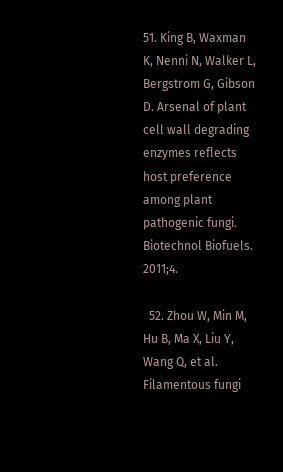51. King B, Waxman K, Nenni N, Walker L, Bergstrom G, Gibson D. Arsenal of plant cell wall degrading enzymes reflects host preference among plant pathogenic fungi. Biotechnol Biofuels. 2011;4.

  52. Zhou W, Min M, Hu B, Ma X, Liu Y, Wang Q, et al. Filamentous fungi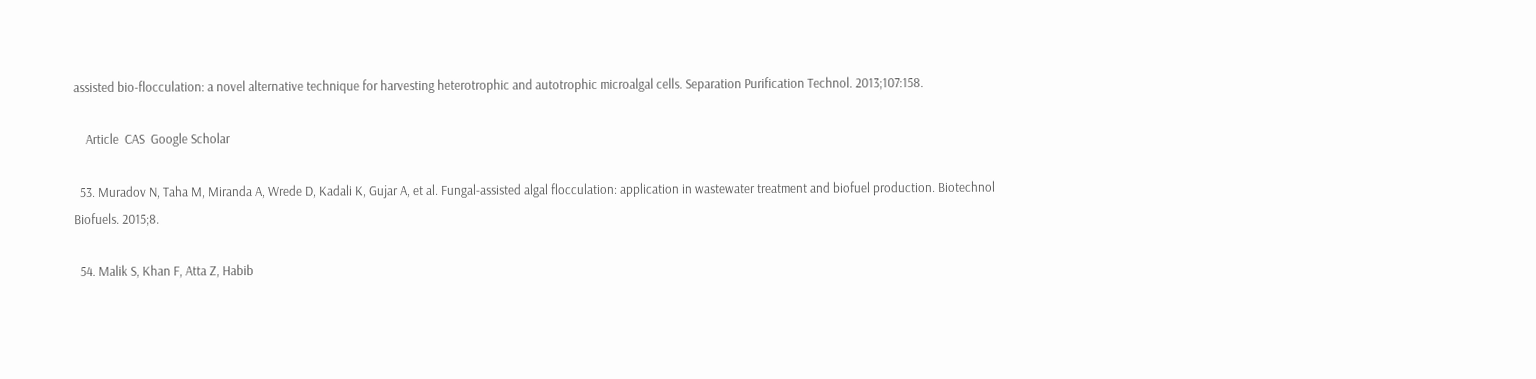assisted bio-flocculation: a novel alternative technique for harvesting heterotrophic and autotrophic microalgal cells. Separation Purification Technol. 2013;107:158.

    Article  CAS  Google Scholar

  53. Muradov N, Taha M, Miranda A, Wrede D, Kadali K, Gujar A, et al. Fungal-assisted algal flocculation: application in wastewater treatment and biofuel production. Biotechnol Biofuels. 2015;8.

  54. Malik S, Khan F, Atta Z, Habib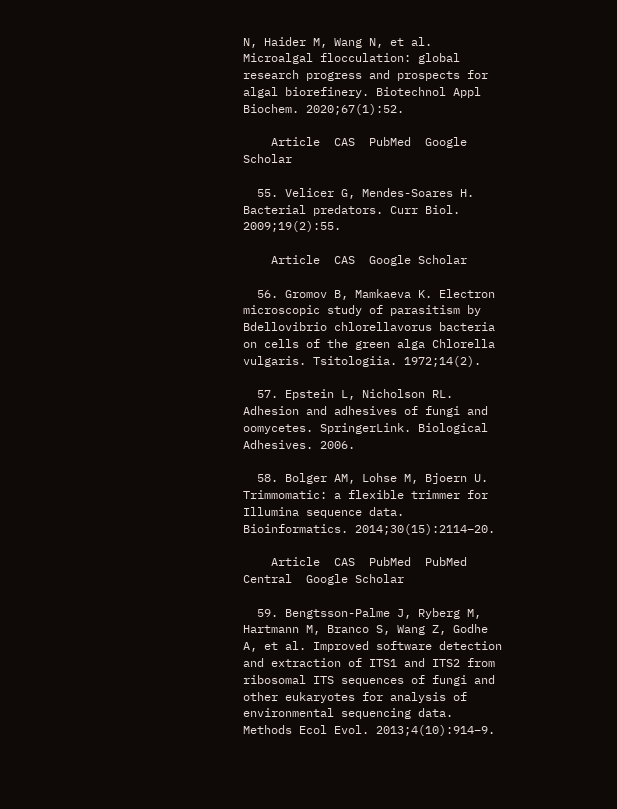N, Haider M, Wang N, et al. Microalgal flocculation: global research progress and prospects for algal biorefinery. Biotechnol Appl Biochem. 2020;67(1):52.

    Article  CAS  PubMed  Google Scholar

  55. Velicer G, Mendes-Soares H. Bacterial predators. Curr Biol. 2009;19(2):55.

    Article  CAS  Google Scholar

  56. Gromov B, Mamkaeva K. Electron microscopic study of parasitism by Bdellovibrio chlorellavorus bacteria on cells of the green alga Chlorella vulgaris. Tsitologiia. 1972;14(2).

  57. Epstein L, Nicholson RL. Adhesion and adhesives of fungi and oomycetes. SpringerLink. Biological Adhesives. 2006.

  58. Bolger AM, Lohse M, Bjoern U. Trimmomatic: a flexible trimmer for Illumina sequence data. Bioinformatics. 2014;30(15):2114–20.

    Article  CAS  PubMed  PubMed Central  Google Scholar

  59. Bengtsson-Palme J, Ryberg M, Hartmann M, Branco S, Wang Z, Godhe A, et al. Improved software detection and extraction of ITS1 and ITS2 from ribosomal ITS sequences of fungi and other eukaryotes for analysis of environmental sequencing data. Methods Ecol Evol. 2013;4(10):914–9.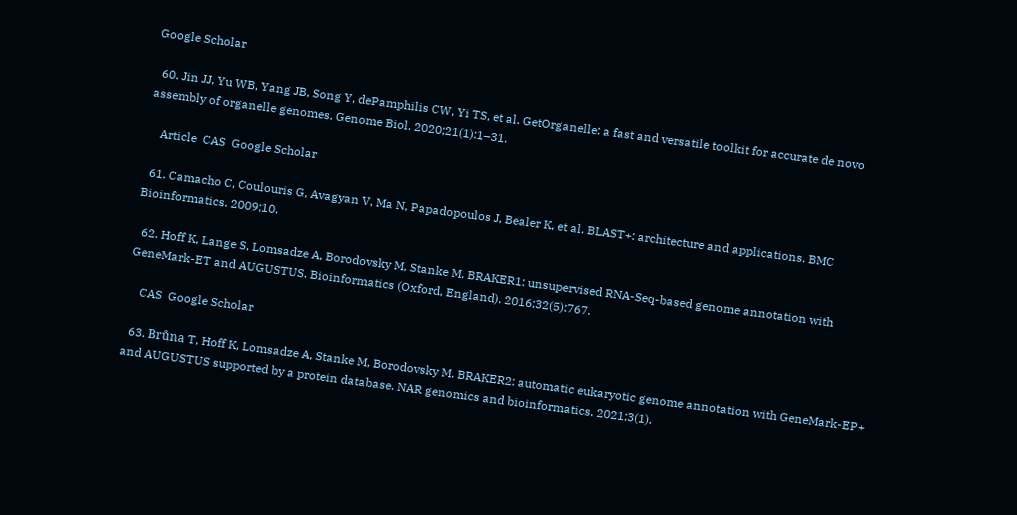Google Scholar

  60. Jin JJ, Yu WB, Yang JB, Song Y, dePamphilis CW, Yi TS, et al. GetOrganelle: a fast and versatile toolkit for accurate de novo assembly of organelle genomes. Genome Biol. 2020;21(1):1–31.

    Article  CAS  Google Scholar

  61. Camacho C, Coulouris G, Avagyan V, Ma N, Papadopoulos J, Bealer K, et al. BLAST+: architecture and applications. BMC Bioinformatics. 2009;10.

  62. Hoff K, Lange S, Lomsadze A, Borodovsky M, Stanke M. BRAKER1: unsupervised RNA-Seq-based genome annotation with GeneMark-ET and AUGUSTUS. Bioinformatics (Oxford, England). 2016;32(5):767.

    CAS  Google Scholar

  63. Brůna T, Hoff K, Lomsadze A, Stanke M, Borodovsky M. BRAKER2: automatic eukaryotic genome annotation with GeneMark-EP+ and AUGUSTUS supported by a protein database. NAR genomics and bioinformatics. 2021;3(1).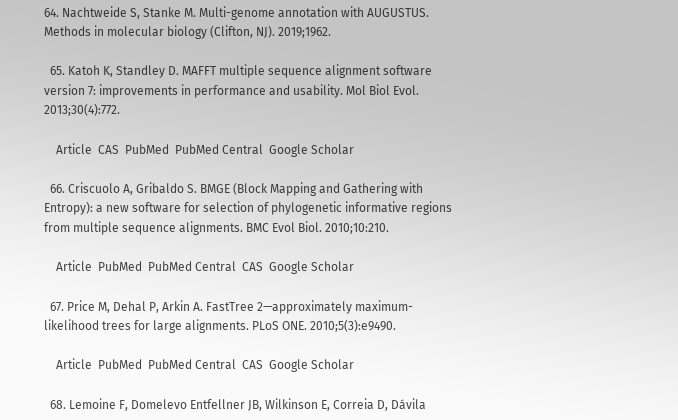64. Nachtweide S, Stanke M. Multi-genome annotation with AUGUSTUS. Methods in molecular biology (Clifton, NJ). 2019;1962.

  65. Katoh K, Standley D. MAFFT multiple sequence alignment software version 7: improvements in performance and usability. Mol Biol Evol. 2013;30(4):772.

    Article  CAS  PubMed  PubMed Central  Google Scholar

  66. Criscuolo A, Gribaldo S. BMGE (Block Mapping and Gathering with Entropy): a new software for selection of phylogenetic informative regions from multiple sequence alignments. BMC Evol Biol. 2010;10:210.

    Article  PubMed  PubMed Central  CAS  Google Scholar

  67. Price M, Dehal P, Arkin A. FastTree 2—approximately maximum-likelihood trees for large alignments. PLoS ONE. 2010;5(3):e9490.

    Article  PubMed  PubMed Central  CAS  Google Scholar

  68. Lemoine F, Domelevo Entfellner JB, Wilkinson E, Correia D, Dávila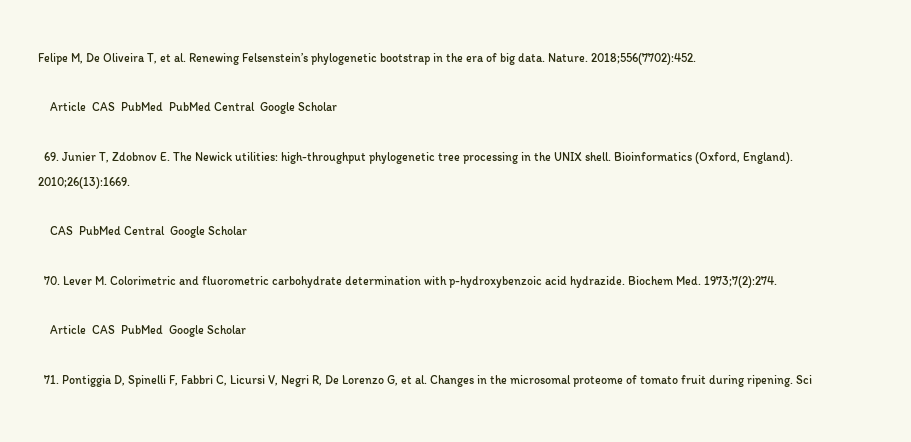Felipe M, De Oliveira T, et al. Renewing Felsenstein’s phylogenetic bootstrap in the era of big data. Nature. 2018;556(7702):452.

    Article  CAS  PubMed  PubMed Central  Google Scholar

  69. Junier T, Zdobnov E. The Newick utilities: high-throughput phylogenetic tree processing in the UNIX shell. Bioinformatics (Oxford, England). 2010;26(13):1669.

    CAS  PubMed Central  Google Scholar

  70. Lever M. Colorimetric and fluorometric carbohydrate determination with p-hydroxybenzoic acid hydrazide. Biochem Med. 1973;7(2):274.

    Article  CAS  PubMed  Google Scholar

  71. Pontiggia D, Spinelli F, Fabbri C, Licursi V, Negri R, De Lorenzo G, et al. Changes in the microsomal proteome of tomato fruit during ripening. Sci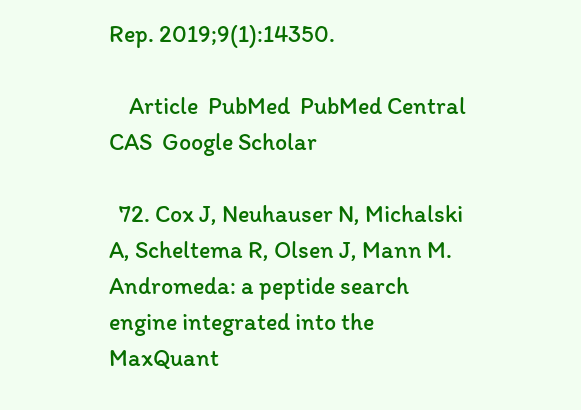Rep. 2019;9(1):14350.

    Article  PubMed  PubMed Central  CAS  Google Scholar

  72. Cox J, Neuhauser N, Michalski A, Scheltema R, Olsen J, Mann M. Andromeda: a peptide search engine integrated into the MaxQuant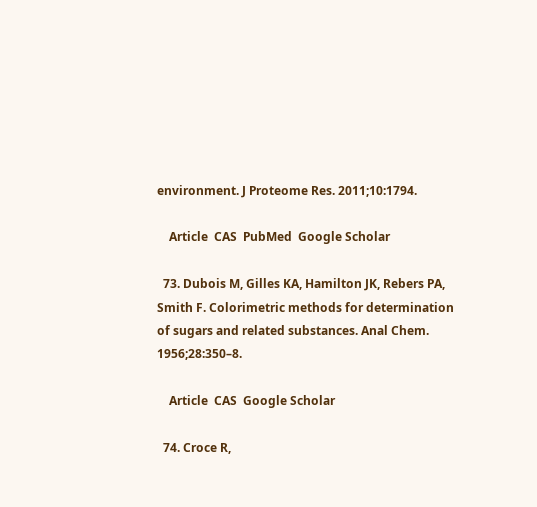environment. J Proteome Res. 2011;10:1794.

    Article  CAS  PubMed  Google Scholar

  73. Dubois M, Gilles KA, Hamilton JK, Rebers PA, Smith F. Colorimetric methods for determination of sugars and related substances. Anal Chem. 1956;28:350–8.

    Article  CAS  Google Scholar

  74. Croce R,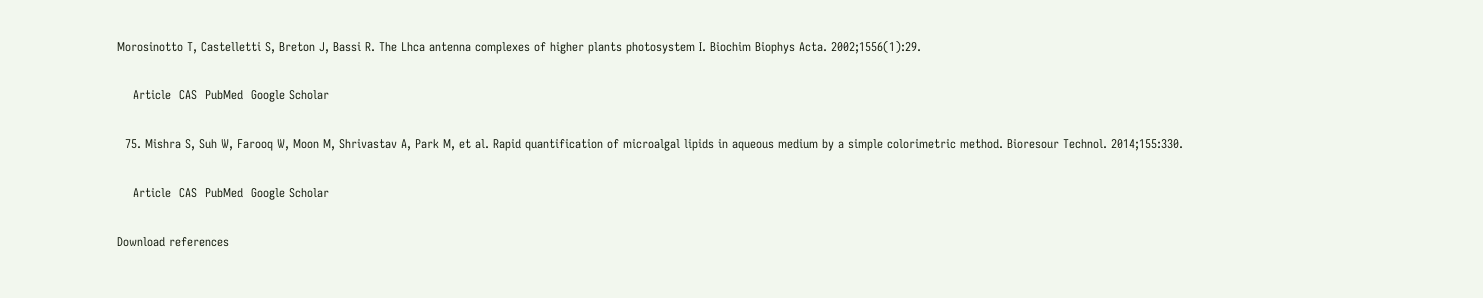Morosinotto T, Castelletti S, Breton J, Bassi R. The Lhca antenna complexes of higher plants photosystem I. Biochim Biophys Acta. 2002;1556(1):29.

    Article  CAS  PubMed  Google Scholar

  75. Mishra S, Suh W, Farooq W, Moon M, Shrivastav A, Park M, et al. Rapid quantification of microalgal lipids in aqueous medium by a simple colorimetric method. Bioresour Technol. 2014;155:330.

    Article  CAS  PubMed  Google Scholar

Download references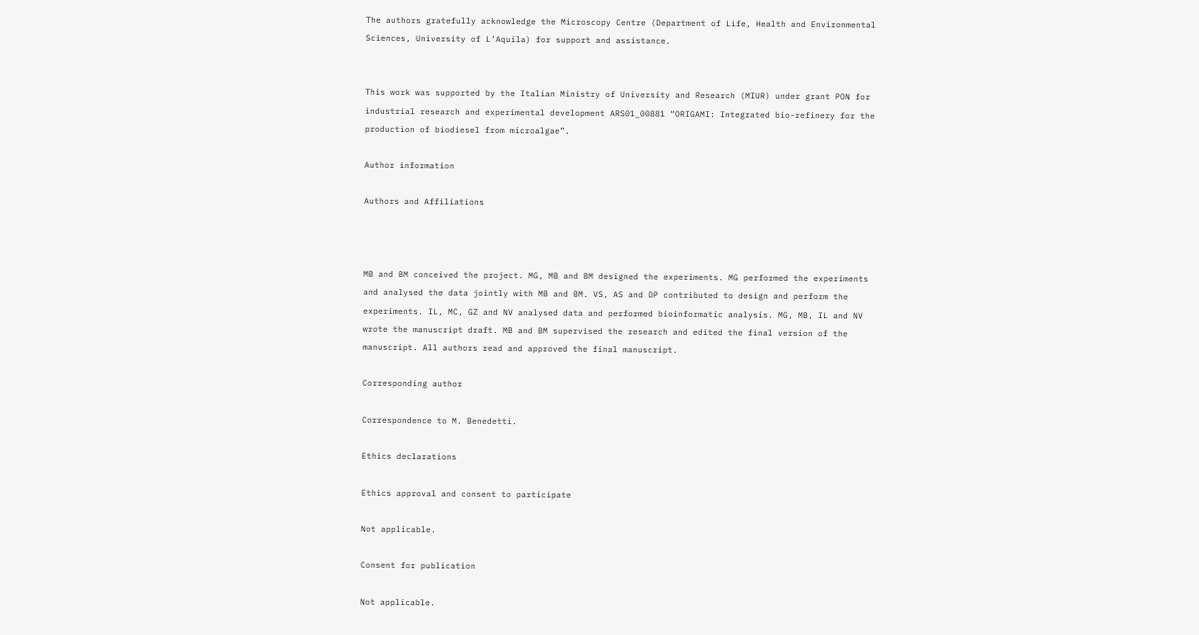The authors gratefully acknowledge the Microscopy Centre (Department of Life, Health and Environmental Sciences, University of L’Aquila) for support and assistance.


This work was supported by the Italian Ministry of University and Research (MIUR) under grant PON for industrial research and experimental development ARS01_00881 “ORIGAMI: Integrated bio-refinery for the production of biodiesel from microalgae”.

Author information

Authors and Affiliations



MB and BM conceived the project. MG, MB and BM designed the experiments. MG performed the experiments and analysed the data jointly with MB and BM. VS, AS and DP contributed to design and perform the experiments. IL, MC, GZ and NV analysed data and performed bioinformatic analysis. MG, MB, IL and NV wrote the manuscript draft. MB and BM supervised the research and edited the final version of the manuscript. All authors read and approved the final manuscript.

Corresponding author

Correspondence to M. Benedetti.

Ethics declarations

Ethics approval and consent to participate

Not applicable.

Consent for publication

Not applicable.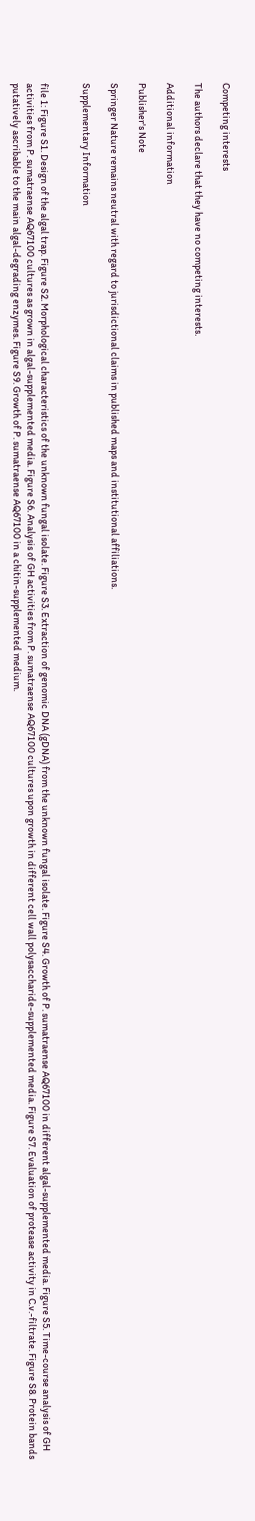Competing interests

The authors declare that they have no competing interests.

Additional information

Publisher's Note

Springer Nature remains neutral with regard to jurisdictional claims in published maps and institutional affiliations.

Supplementary Information


file 1: Figure S1. Design of the algal trap. Figure S2. Morphological characteristics of the unknown fungal isolate. Figure S3. Extraction of genomic DNA (gDNA) from the unknown fungal isolate. Figure S4. Growth of P. sumatraense AQ67100 in different algal-supplemented media. Figure S5. Time-course analysis of GH activities from P. sumatraense AQ67100 cultures as grown in algal-supplemented media. Figure S6. Analysis of GH activities from P. sumatraense AQ67100 cultures upon growth in different cell wall polysaccharide-supplemented media. Figure S7. Evaluation of protease activity in C.v.-filtrate. Figure S8. Protein bands putatively ascribable to the main algal-degrading enzymes. Figure S9. Growth of P. sumatraense AQ67100 in a chitin-supplemented medium.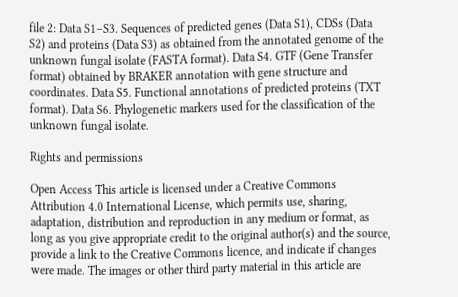file 2: Data S1–S3. Sequences of predicted genes (Data S1), CDSs (Data S2) and proteins (Data S3) as obtained from the annotated genome of the unknown fungal isolate (FASTA format). Data S4. GTF (Gene Transfer format) obtained by BRAKER annotation with gene structure and coordinates. Data S5. Functional annotations of predicted proteins (TXT format). Data S6. Phylogenetic markers used for the classification of the unknown fungal isolate.

Rights and permissions

Open Access This article is licensed under a Creative Commons Attribution 4.0 International License, which permits use, sharing, adaptation, distribution and reproduction in any medium or format, as long as you give appropriate credit to the original author(s) and the source, provide a link to the Creative Commons licence, and indicate if changes were made. The images or other third party material in this article are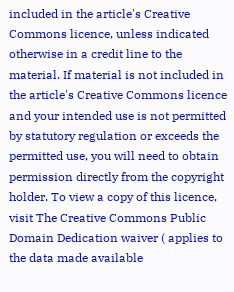included in the article's Creative Commons licence, unless indicated otherwise in a credit line to the material. If material is not included in the article's Creative Commons licence and your intended use is not permitted by statutory regulation or exceeds the permitted use, you will need to obtain permission directly from the copyright holder. To view a copy of this licence, visit The Creative Commons Public Domain Dedication waiver ( applies to the data made available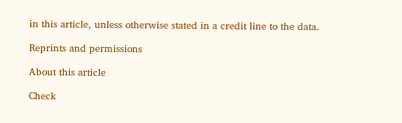in this article, unless otherwise stated in a credit line to the data.

Reprints and permissions

About this article

Check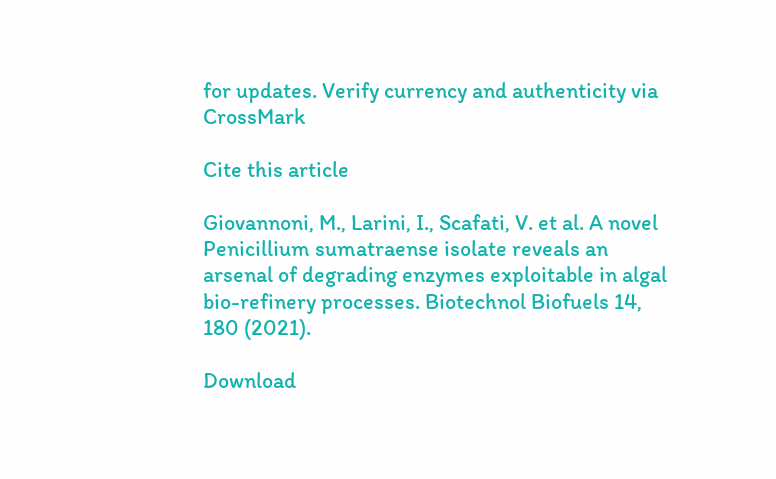for updates. Verify currency and authenticity via CrossMark

Cite this article

Giovannoni, M., Larini, I., Scafati, V. et al. A novel Penicillium sumatraense isolate reveals an arsenal of degrading enzymes exploitable in algal bio-refinery processes. Biotechnol Biofuels 14, 180 (2021).

Download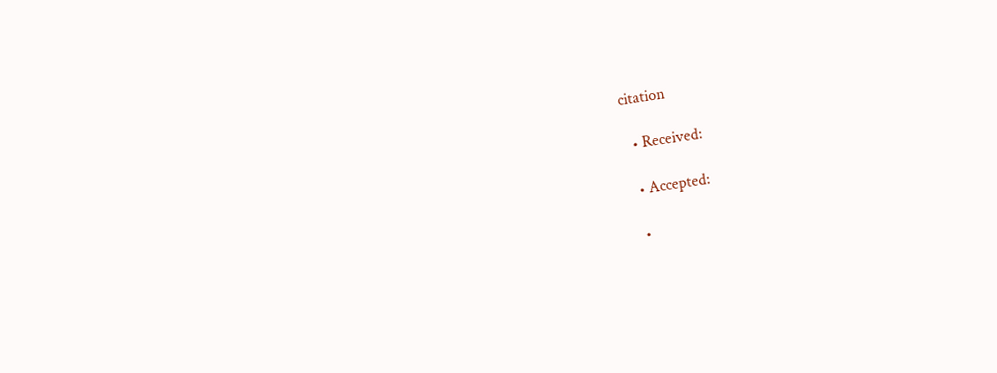citation

  • Received:

  • Accepted:

  •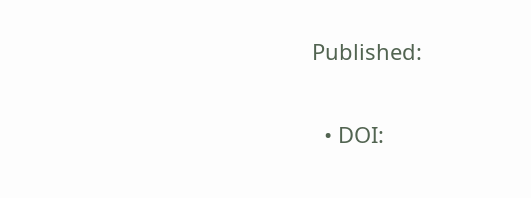Published:

  • DOI: